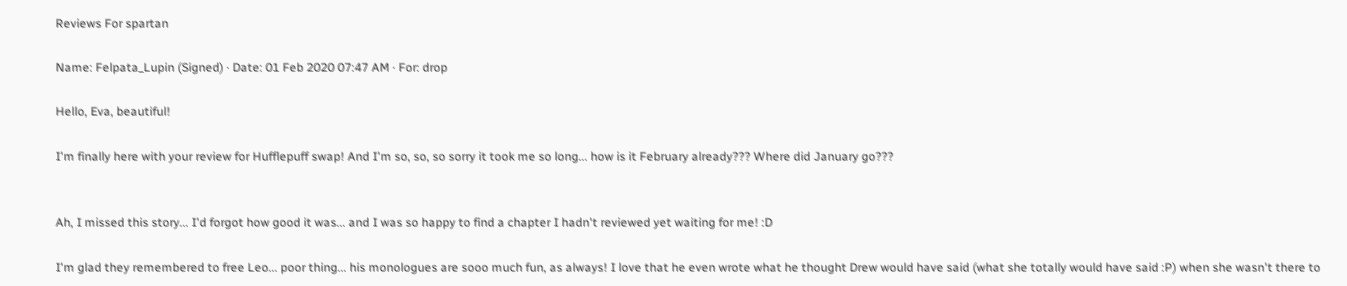Reviews For spartan

Name: Felpata_Lupin (Signed) · Date: 01 Feb 2020 07:47 AM · For: drop

Hello, Eva, beautiful!

I'm finally here with your review for Hufflepuff swap! And I'm so, so, so sorry it took me so long... how is it February already??? Where did January go???


Ah, I missed this story... I'd forgot how good it was... and I was so happy to find a chapter I hadn't reviewed yet waiting for me! :D

I'm glad they remembered to free Leo... poor thing... his monologues are sooo much fun, as always! I love that he even wrote what he thought Drew would have said (what she totally would have said :P) when she wasn't there to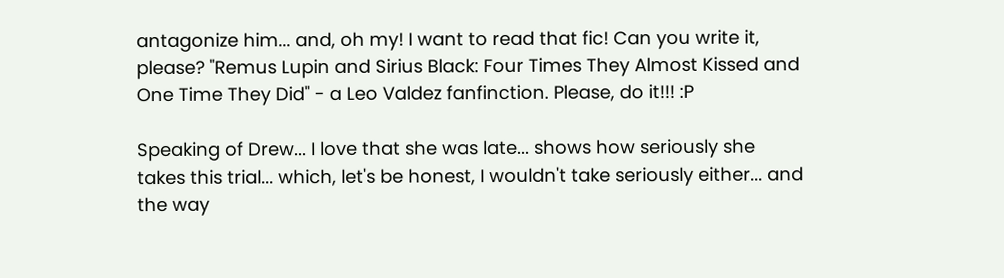antagonize him... and, oh my! I want to read that fic! Can you write it, please? "Remus Lupin and Sirius Black: Four Times They Almost Kissed and One Time They Did" - a Leo Valdez fanfinction. Please, do it!!! :P

Speaking of Drew... I love that she was late... shows how seriously she takes this trial... which, let's be honest, I wouldn't take seriously either... and the way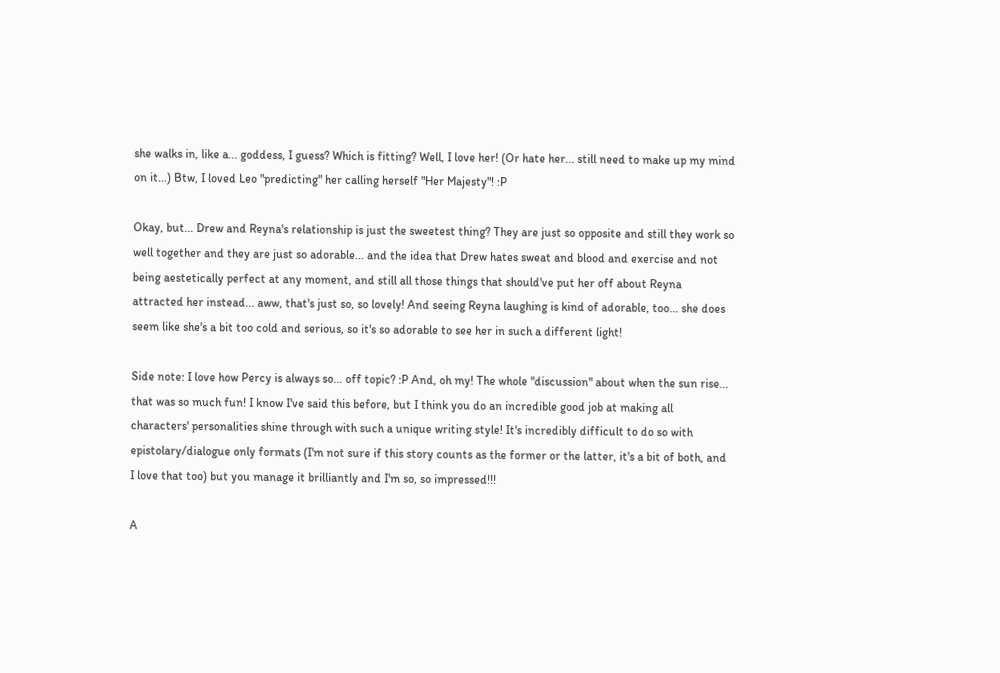she walks in, like a... goddess, I guess? Which is fitting? Well, I love her! (Or hate her... still need to make up my mind on it...) Btw, I loved Leo "predicting" her calling herself "Her Majesty"! :P

Okay, but... Drew and Reyna's relationship is just the sweetest thing? They are just so opposite and still they work so well together and they are just so adorable... and the idea that Drew hates sweat and blood and exercise and not being aestetically perfect at any moment, and still all those things that should've put her off about Reyna attracted her instead... aww, that's just so, so lovely! And seeing Reyna laughing is kind of adorable, too... she does seem like she's a bit too cold and serious, so it's so adorable to see her in such a different light!

Side note: I love how Percy is always so... off topic? :P And, oh my! The whole "discussion" about when the sun rise... that was so much fun! I know I've said this before, but I think you do an incredible good job at making all characters' personalities shine through with such a unique writing style! It's incredibly difficult to do so with epistolary/dialogue only formats (I'm not sure if this story counts as the former or the latter, it's a bit of both, and I love that too) but you manage it brilliantly and I'm so, so impressed!!!

A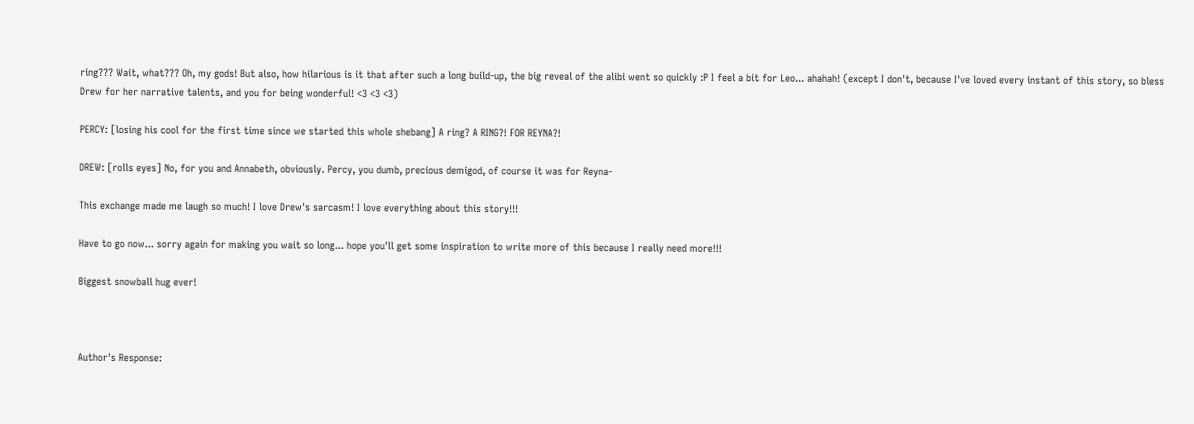ring??? Wait, what??? Oh, my gods! But also, how hilarious is it that after such a long build-up, the big reveal of the alibi went so quickly :P I feel a bit for Leo... ahahah! (except I don't, because I've loved every instant of this story, so bless Drew for her narrative talents, and you for being wonderful! <3 <3 <3)

PERCY: [losing his cool for the first time since we started this whole shebang] A ring? A RING?! FOR REYNA?!

DREW: [rolls eyes] No, for you and Annabeth, obviously. Percy, you dumb, precious demigod, of course it was for Reyna-

This exchange made me laugh so much! I love Drew's sarcasm! I love everything about this story!!!

Have to go now... sorry again for making you wait so long... hope you'll get some inspiration to write more of this because I really need more!!!

Biggest snowball hug ever!



Author's Response: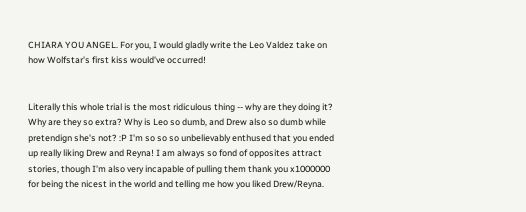CHIARA YOU ANGEL. For you, I would gladly write the Leo Valdez take on how Wolfstar's first kiss would've occurred!


Literally this whole trial is the most ridiculous thing -- why are they doing it? Why are they so extra? Why is Leo so dumb, and Drew also so dumb while pretendign she's not? :P I'm so so so unbelievably enthused that you ended up really liking Drew and Reyna! I am always so fond of opposites attract stories, though I'm also very incapable of pulling them thank you x1000000 for being the nicest in the world and telling me how you liked Drew/Reyna.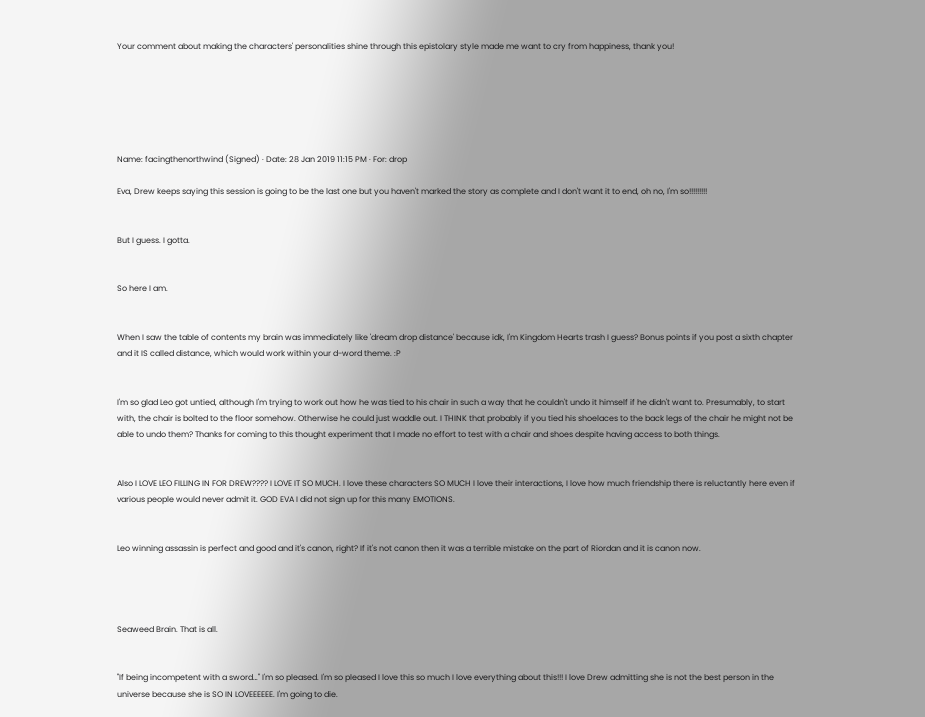Your comment about making the characters' personalities shine through this epistolary style made me want to cry from happiness, thank you!






Name: facingthenorthwind (Signed) · Date: 28 Jan 2019 11:15 PM · For: drop

Eva, Drew keeps saying this session is going to be the last one but you haven't marked the story as complete and I don't want it to end, oh no, I'm so!!!!!!!!!


But I guess. I gotta.


So here I am.


When I saw the table of contents my brain was immediately like 'dream drop distance' because idk, I'm Kingdom Hearts trash I guess? Bonus points if you post a sixth chapter and it IS called distance, which would work within your d-word theme. :P


I'm so glad Leo got untied, although I'm trying to work out how he was tied to his chair in such a way that he couldn't undo it himself if he didn't want to. Presumably, to start with, the chair is bolted to the floor somehow. Otherwise he could just waddle out. I THINK that probably if you tied his shoelaces to the back legs of the chair he might not be able to undo them? Thanks for coming to this thought experiment that I made no effort to test with a chair and shoes despite having access to both things.


Also I LOVE LEO FILLING IN FOR DREW???? I LOVE IT SO MUCH. I love these characters SO MUCH I love their interactions, I love how much friendship there is reluctantly here even if various people would never admit it. GOD EVA I did not sign up for this many EMOTIONS.


Leo winning assassin is perfect and good and it's canon, right? If it's not canon then it was a terrible mistake on the part of Riordan and it is canon now.




Seaweed Brain. That is all.


"If being incompetent with a sword…" I'm so pleased. I'm so pleased I love this so much I love everything about this!!! I love Drew admitting she is not the best person in the universe because she is SO IN LOVEEEEEE. I'm going to die.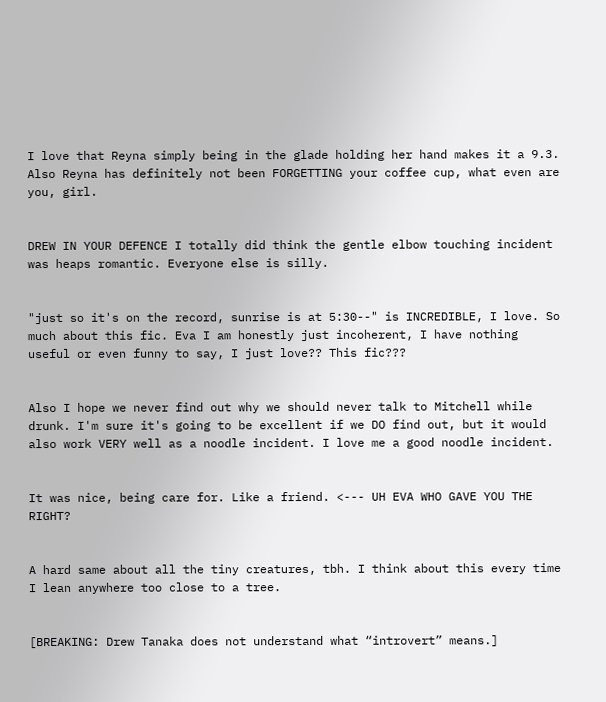I love that Reyna simply being in the glade holding her hand makes it a 9.3. Also Reyna has definitely not been FORGETTING your coffee cup, what even are you, girl.


DREW IN YOUR DEFENCE I totally did think the gentle elbow touching incident was heaps romantic. Everyone else is silly.


"just so it's on the record, sunrise is at 5:30--" is INCREDIBLE, I love. So much about this fic. Eva I am honestly just incoherent, I have nothing useful or even funny to say, I just love?? This fic???


Also I hope we never find out why we should never talk to Mitchell while drunk. I'm sure it's going to be excellent if we DO find out, but it would also work VERY well as a noodle incident. I love me a good noodle incident.


It was nice, being care for. Like a friend. <--- UH EVA WHO GAVE YOU THE RIGHT?


A hard same about all the tiny creatures, tbh. I think about this every time I lean anywhere too close to a tree.


[BREAKING: Drew Tanaka does not understand what “introvert” means.]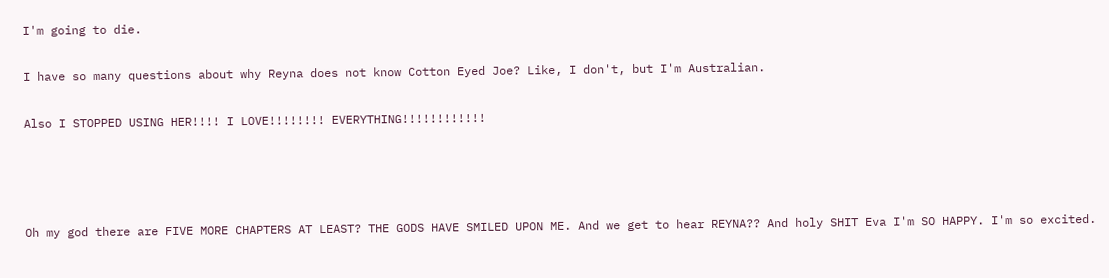I'm going to die.


I have so many questions about why Reyna does not know Cotton Eyed Joe? Like, I don't, but I'm Australian.


Also I STOPPED USING HER!!!! I LOVE!!!!!!!! EVERYTHING!!!!!!!!!!!!






Oh my god there are FIVE MORE CHAPTERS AT LEAST? THE GODS HAVE SMILED UPON ME. And we get to hear REYNA?? And holy SHIT Eva I'm SO HAPPY. I'm so excited.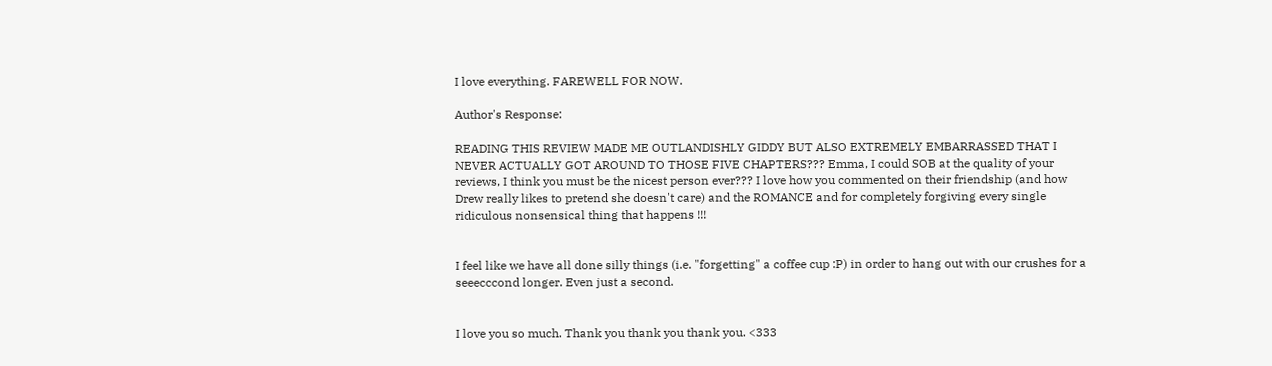I love everything. FAREWELL FOR NOW.

Author's Response:

READING THIS REVIEW MADE ME OUTLANDISHLY GIDDY BUT ALSO EXTREMELY EMBARRASSED THAT I NEVER ACTUALLY GOT AROUND TO THOSE FIVE CHAPTERS??? Emma, I could SOB at the quality of your reviews, I think you must be the nicest person ever??? I love how you commented on their friendship (and how Drew really likes to pretend she doesn't care) and the ROMANCE and for completely forgiving every single ridiculous nonsensical thing that happens !!!


I feel like we have all done silly things (i.e. "forgetting" a coffee cup :P) in order to hang out with our crushes for a seeecccond longer. Even just a second.


I love you so much. Thank you thank you thank you. <333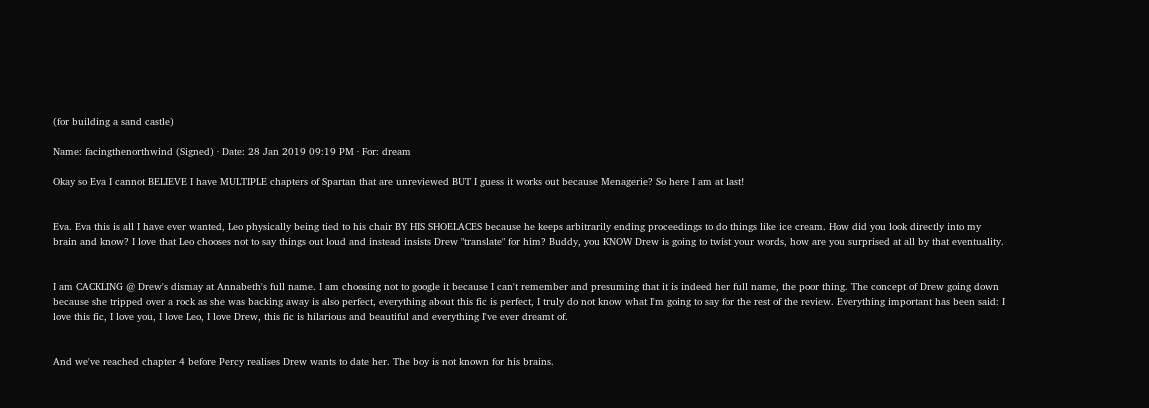(for building a sand castle)

Name: facingthenorthwind (Signed) · Date: 28 Jan 2019 09:19 PM · For: dream

Okay so Eva I cannot BELIEVE I have MULTIPLE chapters of Spartan that are unreviewed BUT I guess it works out because Menagerie? So here I am at last!


Eva. Eva this is all I have ever wanted, Leo physically being tied to his chair BY HIS SHOELACES because he keeps arbitrarily ending proceedings to do things like ice cream. How did you look directly into my brain and know? I love that Leo chooses not to say things out loud and instead insists Drew "translate" for him? Buddy, you KNOW Drew is going to twist your words, how are you surprised at all by that eventuality.


I am CACKLING @ Drew's dismay at Annabeth's full name. I am choosing not to google it because I can't remember and presuming that it is indeed her full name, the poor thing. The concept of Drew going down because she tripped over a rock as she was backing away is also perfect, everything about this fic is perfect, I truly do not know what I'm going to say for the rest of the review. Everything important has been said: I love this fic, I love you, I love Leo, I love Drew, this fic is hilarious and beautiful and everything I've ever dreamt of.


And we've reached chapter 4 before Percy realises Drew wants to date her. The boy is not known for his brains.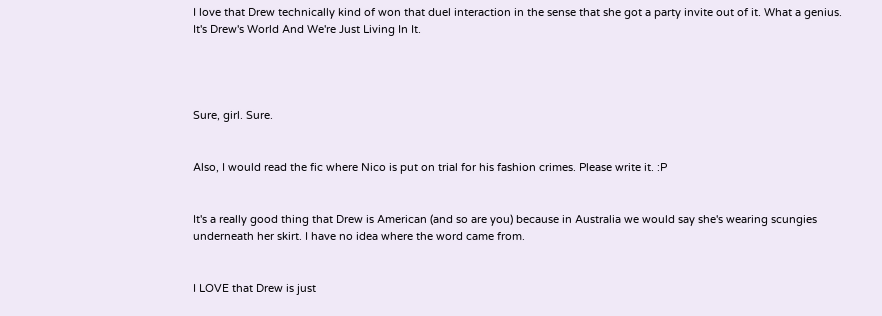I love that Drew technically kind of won that duel interaction in the sense that she got a party invite out of it. What a genius. It's Drew's World And We're Just Living In It.




Sure, girl. Sure.


Also, I would read the fic where Nico is put on trial for his fashion crimes. Please write it. :P


It's a really good thing that Drew is American (and so are you) because in Australia we would say she's wearing scungies underneath her skirt. I have no idea where the word came from.


I LOVE that Drew is just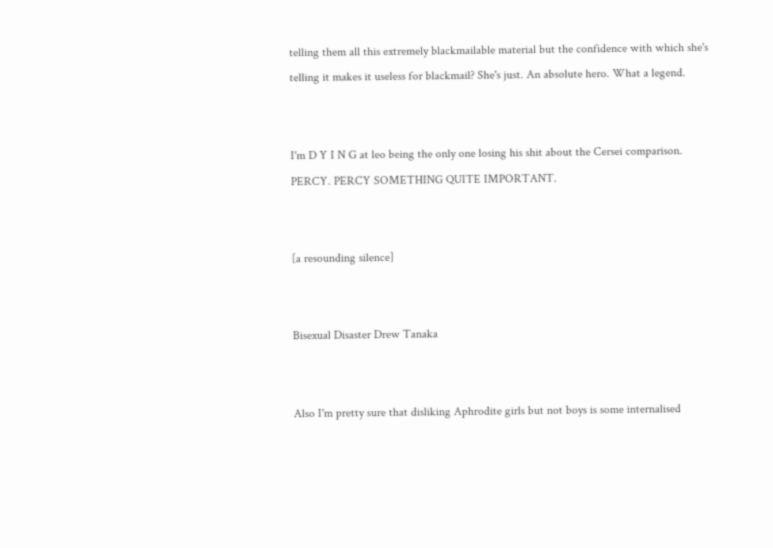telling them all this extremely blackmailable material but the confidence with which she's telling it makes it useless for blackmail? She's just. An absolute hero. What a legend.


I'm D Y I N G at leo being the only one losing his shit about the Cersei comparison. PERCY. PERCY SOMETHING QUITE IMPORTANT.


[a resounding silence]


Bisexual Disaster Drew Tanaka


Also I'm pretty sure that disliking Aphrodite girls but not boys is some internalised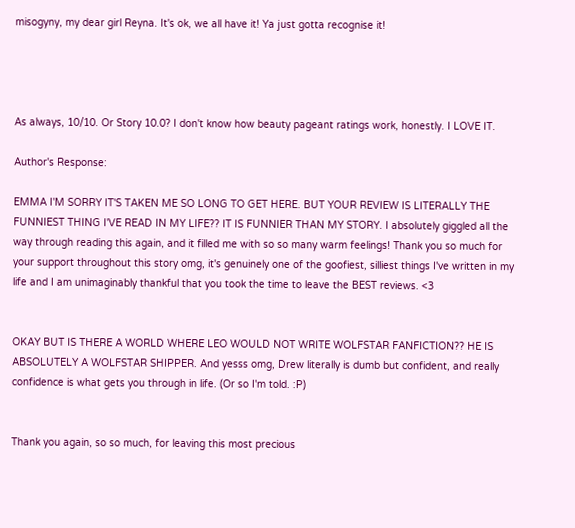misogyny, my dear girl Reyna. It's ok, we all have it! Ya just gotta recognise it!




As always, 10/10. Or Story 10.0? I don't know how beauty pageant ratings work, honestly. I LOVE IT.

Author's Response:

EMMA I'M SORRY IT'S TAKEN ME SO LONG TO GET HERE. BUT YOUR REVIEW IS LITERALLY THE FUNNIEST THING I'VE READ IN MY LIFE?? IT IS FUNNIER THAN MY STORY. I absolutely giggled all the way through reading this again, and it filled me with so so many warm feelings! Thank you so much for your support throughout this story omg, it's genuinely one of the goofiest, silliest things I've written in my life and I am unimaginably thankful that you took the time to leave the BEST reviews. <3


OKAY BUT IS THERE A WORLD WHERE LEO WOULD NOT WRITE WOLFSTAR FANFICTION?? HE IS ABSOLUTELY A WOLFSTAR SHIPPER. And yesss omg, Drew literally is dumb but confident, and really confidence is what gets you through in life. (Or so I'm told. :P)


Thank you again, so so much, for leaving this most precious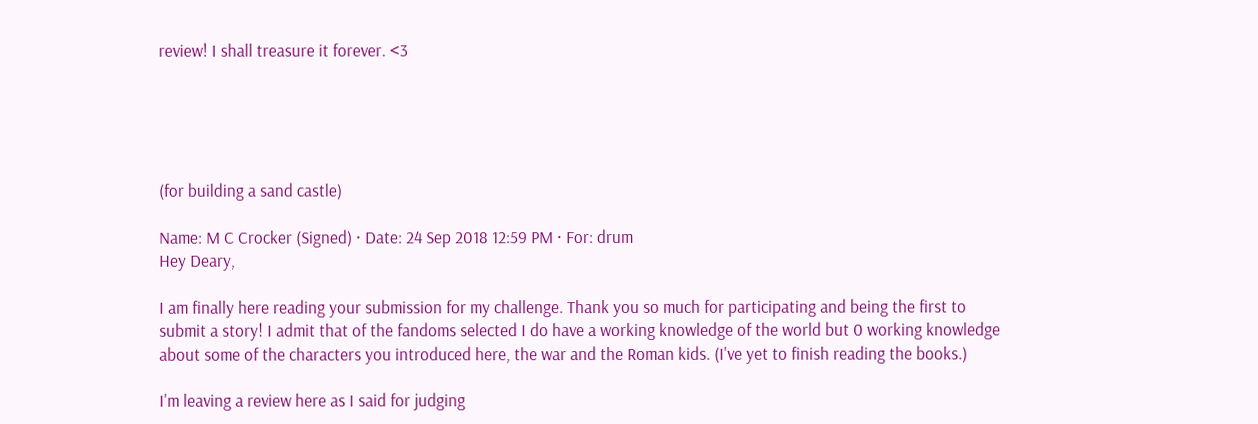review! I shall treasure it forever. <3





(for building a sand castle)

Name: M C Crocker (Signed) · Date: 24 Sep 2018 12:59 PM · For: drum
Hey Deary,

I am finally here reading your submission for my challenge. Thank you so much for participating and being the first to submit a story! I admit that of the fandoms selected I do have a working knowledge of the world but 0 working knowledge about some of the characters you introduced here, the war and the Roman kids. (I've yet to finish reading the books.)

I'm leaving a review here as I said for judging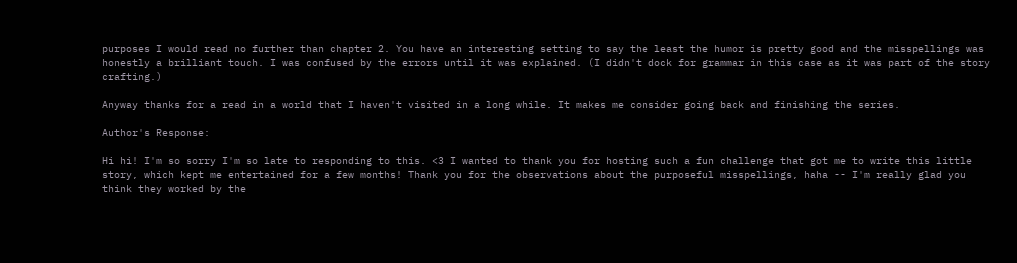purposes I would read no further than chapter 2. You have an interesting setting to say the least the humor is pretty good and the misspellings was honestly a brilliant touch. I was confused by the errors until it was explained. (I didn't dock for grammar in this case as it was part of the story crafting.)

Anyway thanks for a read in a world that I haven't visited in a long while. It makes me consider going back and finishing the series.

Author's Response:

Hi hi! I'm so sorry I'm so late to responding to this. <3 I wanted to thank you for hosting such a fun challenge that got me to write this little story, which kept me entertained for a few months! Thank you for the observations about the purposeful misspellings, haha -- I'm really glad you think they worked by the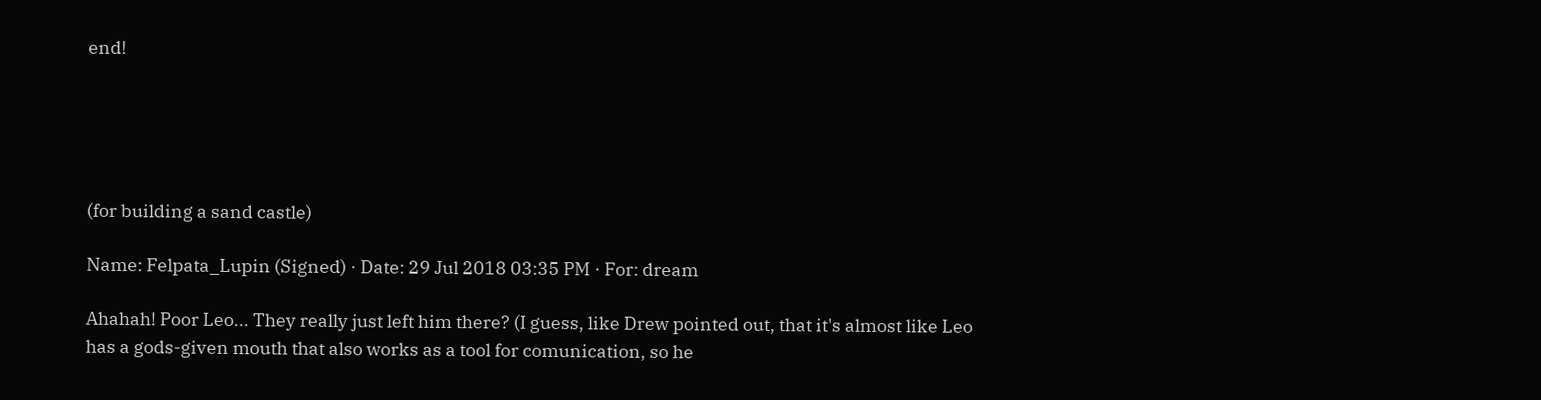end!





(for building a sand castle)

Name: Felpata_Lupin (Signed) · Date: 29 Jul 2018 03:35 PM · For: dream

Ahahah! Poor Leo... They really just left him there? (I guess, like Drew pointed out, that it's almost like Leo has a gods-given mouth that also works as a tool for comunication, so he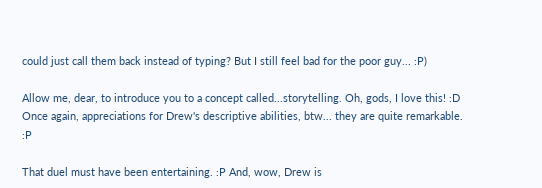could just call them back instead of typing? But I still feel bad for the poor guy... :P)

Allow me, dear, to introduce you to a concept called...storytelling. Oh, gods, I love this! :D Once again, appreciations for Drew's descriptive abilities, btw... they are quite remarkable. :P

That duel must have been entertaining. :P And, wow, Drew is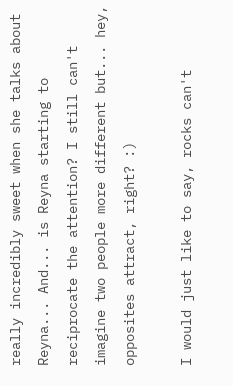really incredibly sweet when she talks about Reyna... And... is Reyna starting to reciprocate the attention? I still can't imagine two people more different but... hey, opposites attract, right? :)

I would just like to say, rocks can't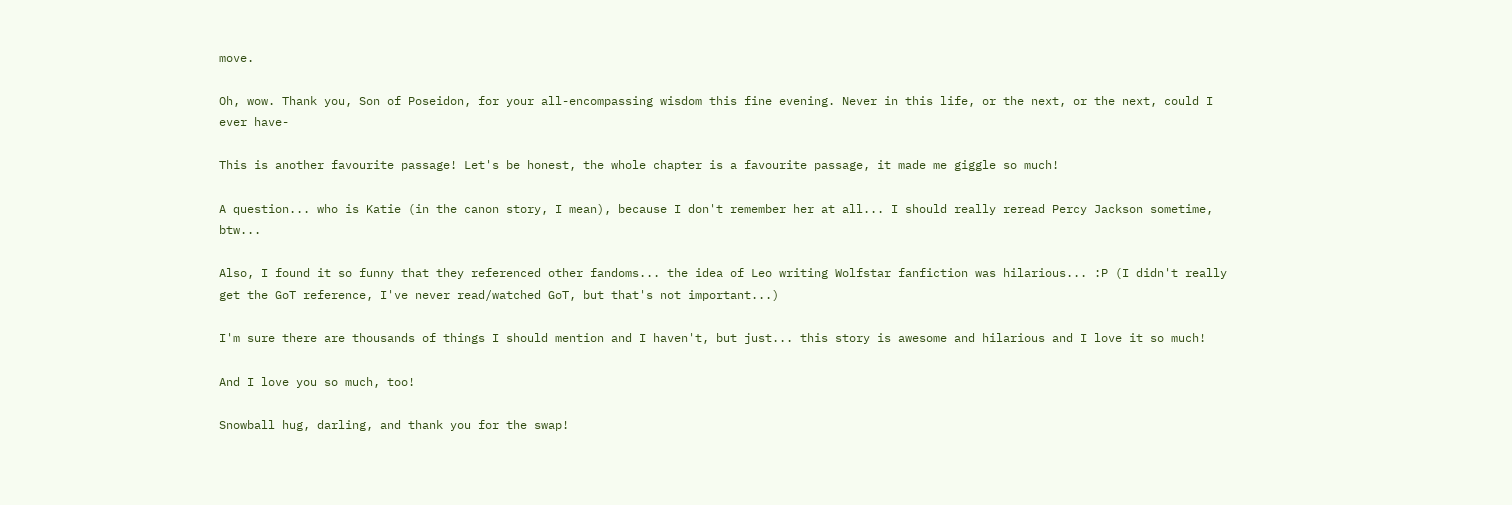move.

Oh, wow. Thank you, Son of Poseidon, for your all-encompassing wisdom this fine evening. Never in this life, or the next, or the next, could I ever have-

This is another favourite passage! Let's be honest, the whole chapter is a favourite passage, it made me giggle so much!

A question... who is Katie (in the canon story, I mean), because I don't remember her at all... I should really reread Percy Jackson sometime, btw...

Also, I found it so funny that they referenced other fandoms... the idea of Leo writing Wolfstar fanfiction was hilarious... :P (I didn't really get the GoT reference, I've never read/watched GoT, but that's not important...)

I'm sure there are thousands of things I should mention and I haven't, but just... this story is awesome and hilarious and I love it so much!

And I love you so much, too!

Snowball hug, darling, and thank you for the swap!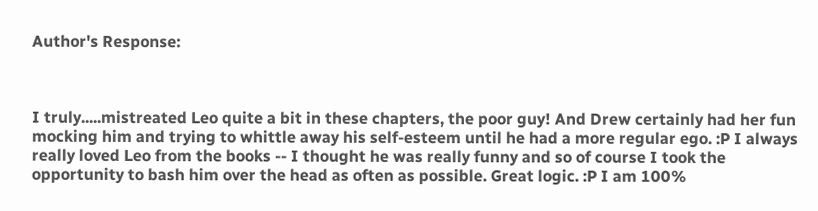Author's Response:



I truly.....mistreated Leo quite a bit in these chapters, the poor guy! And Drew certainly had her fun mocking him and trying to whittle away his self-esteem until he had a more regular ego. :P I always really loved Leo from the books -- I thought he was really funny and so of course I took the opportunity to bash him over the head as often as possible. Great logic. :P I am 100%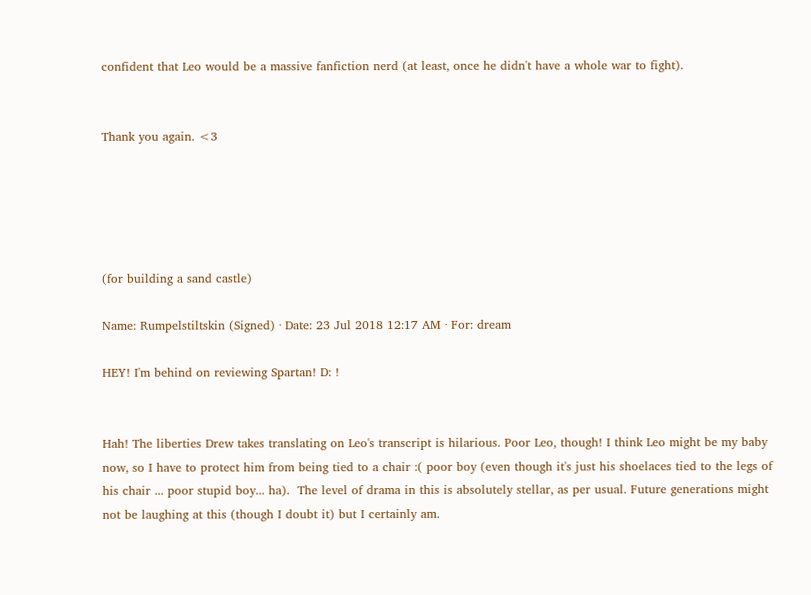confident that Leo would be a massive fanfiction nerd (at least, once he didn't have a whole war to fight).


Thank you again. <3





(for building a sand castle)

Name: Rumpelstiltskin (Signed) · Date: 23 Jul 2018 12:17 AM · For: dream

HEY! I'm behind on reviewing Spartan! D: !


Hah! The liberties Drew takes translating on Leo's transcript is hilarious. Poor Leo, though! I think Leo might be my baby now, so I have to protect him from being tied to a chair :( poor boy (even though it's just his shoelaces tied to the legs of his chair ... poor stupid boy... ha).  The level of drama in this is absolutely stellar, as per usual. Future generations might not be laughing at this (though I doubt it) but I certainly am.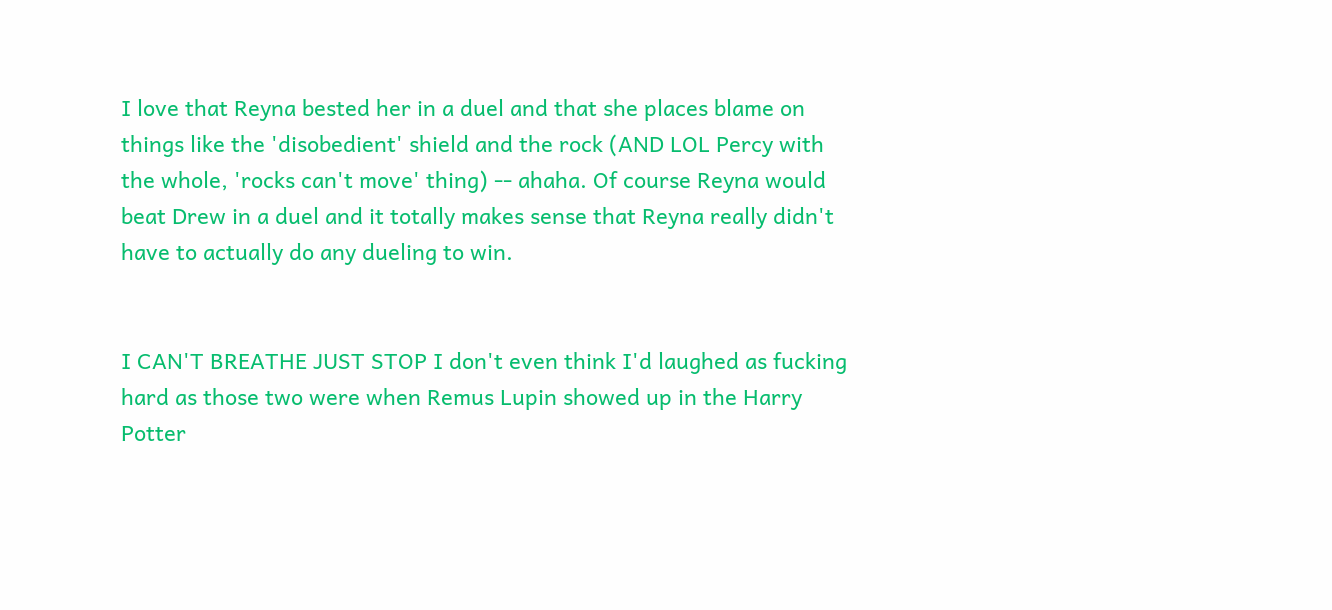I love that Reyna bested her in a duel and that she places blame on things like the 'disobedient' shield and the rock (AND LOL Percy with the whole, 'rocks can't move' thing) -- ahaha. Of course Reyna would beat Drew in a duel and it totally makes sense that Reyna really didn't have to actually do any dueling to win.


I CAN'T BREATHE JUST STOP I don't even think I'd laughed as fucking hard as those two were when Remus Lupin showed up in the Harry Potter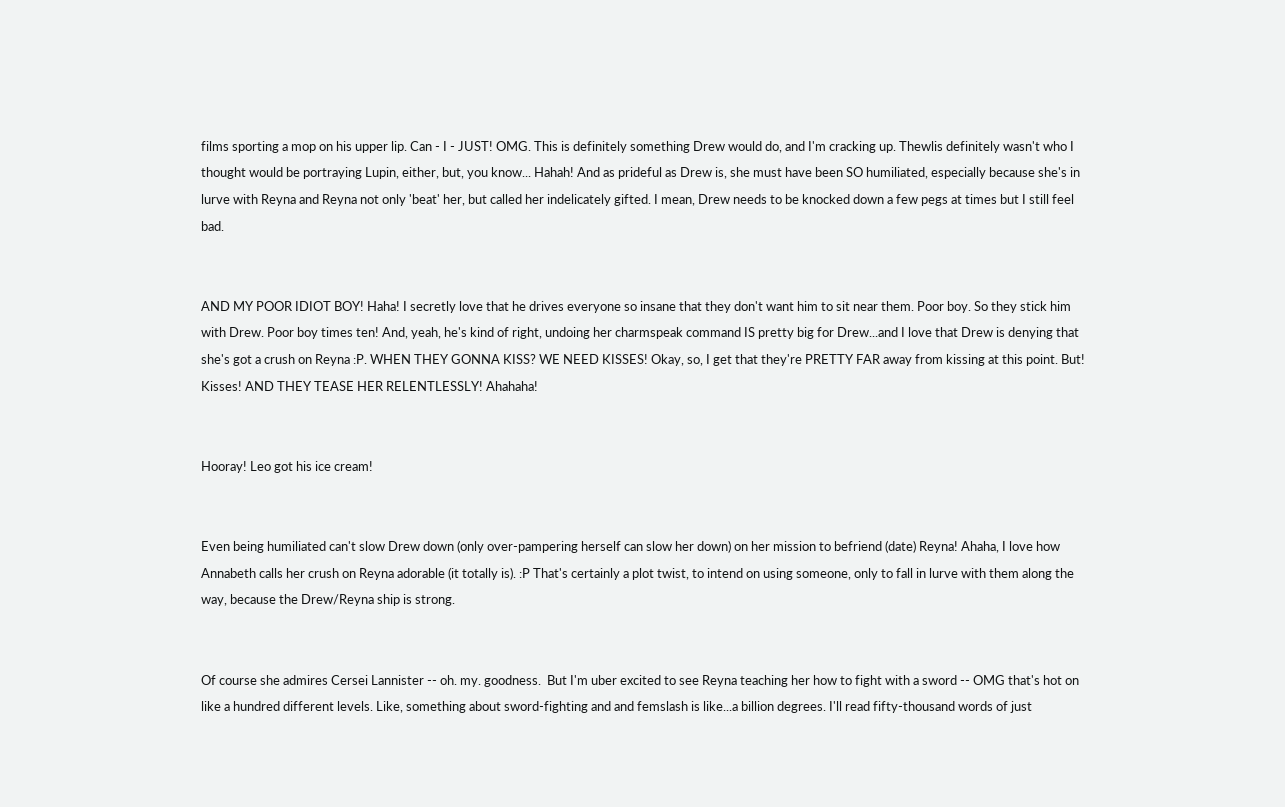films sporting a mop on his upper lip. Can - I - JUST! OMG. This is definitely something Drew would do, and I'm cracking up. Thewlis definitely wasn't who I thought would be portraying Lupin, either, but, you know... Hahah! And as prideful as Drew is, she must have been SO humiliated, especially because she's in lurve with Reyna and Reyna not only 'beat' her, but called her indelicately gifted. I mean, Drew needs to be knocked down a few pegs at times but I still feel bad.


AND MY POOR IDIOT BOY! Haha! I secretly love that he drives everyone so insane that they don't want him to sit near them. Poor boy. So they stick him with Drew. Poor boy times ten! And, yeah, he's kind of right, undoing her charmspeak command IS pretty big for Drew...and I love that Drew is denying that she's got a crush on Reyna :P. WHEN THEY GONNA KISS? WE NEED KISSES! Okay, so, I get that they're PRETTY FAR away from kissing at this point. But! Kisses! AND THEY TEASE HER RELENTLESSLY! Ahahaha!


Hooray! Leo got his ice cream!


Even being humiliated can't slow Drew down (only over-pampering herself can slow her down) on her mission to befriend (date) Reyna! Ahaha, I love how Annabeth calls her crush on Reyna adorable (it totally is). :P That's certainly a plot twist, to intend on using someone, only to fall in lurve with them along the way, because the Drew/Reyna ship is strong.


Of course she admires Cersei Lannister -- oh. my. goodness.  But I'm uber excited to see Reyna teaching her how to fight with a sword -- OMG that's hot on like a hundred different levels. Like, something about sword-fighting and and femslash is like...a billion degrees. I'll read fifty-thousand words of just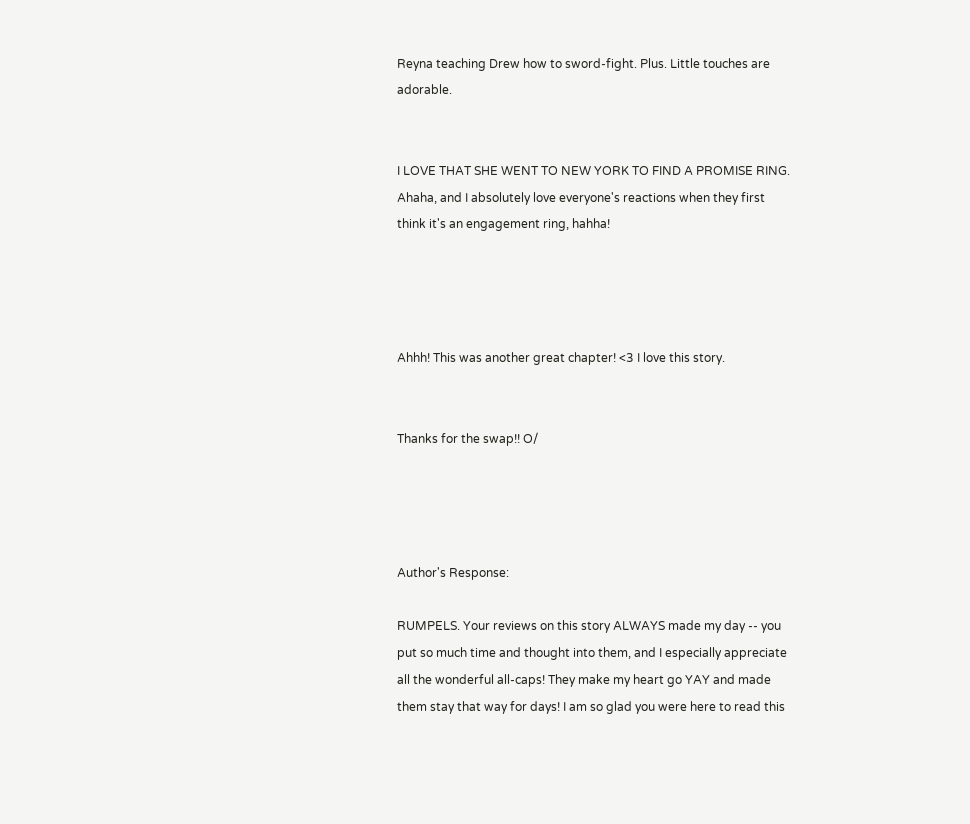Reyna teaching Drew how to sword-fight. Plus. Little touches are adorable.


I LOVE THAT SHE WENT TO NEW YORK TO FIND A PROMISE RING. Ahaha, and I absolutely love everyone's reactions when they first think it's an engagement ring, hahha!




Ahhh! This was another great chapter! <3 I love this story.


Thanks for the swap!! O/




Author's Response:

RUMPELS. Your reviews on this story ALWAYS made my day -- you put so much time and thought into them, and I especially appreciate all the wonderful all-caps! They make my heart go YAY and made them stay that way for days! I am so glad you were here to read this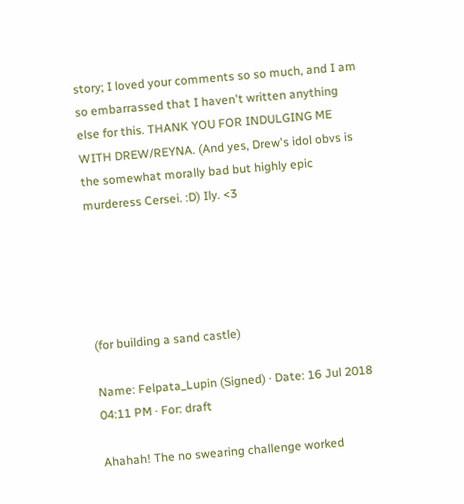story; I loved your comments so so much, and I am so embarrassed that I haven't written anything else for this. THANK YOU FOR INDULGING ME WITH DREW/REYNA. (And yes, Drew's idol obvs is the somewhat morally bad but highly epic murderess Cersei. :D) Ily. <3





(for building a sand castle)

Name: Felpata_Lupin (Signed) · Date: 16 Jul 2018 04:11 PM · For: draft

Ahahah! The no swearing challenge worked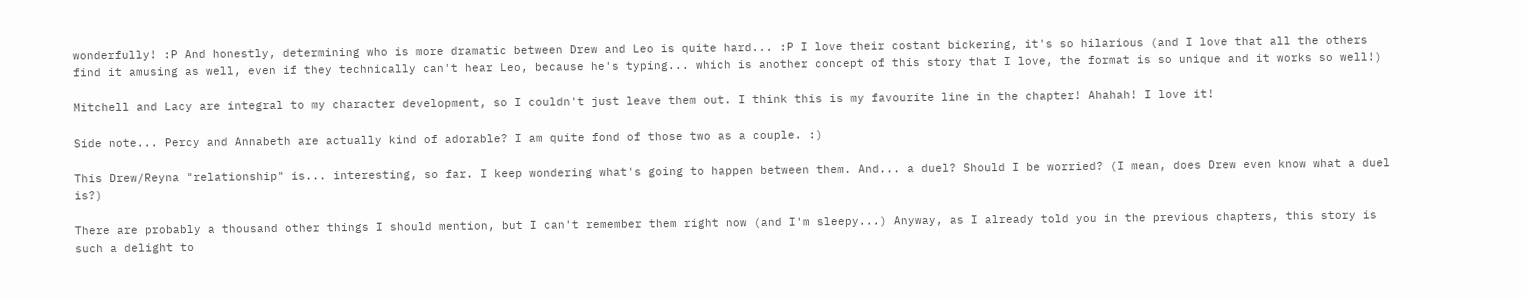wonderfully! :P And honestly, determining who is more dramatic between Drew and Leo is quite hard... :P I love their costant bickering, it's so hilarious (and I love that all the others find it amusing as well, even if they technically can't hear Leo, because he's typing... which is another concept of this story that I love, the format is so unique and it works so well!)

Mitchell and Lacy are integral to my character development, so I couldn't just leave them out. I think this is my favourite line in the chapter! Ahahah! I love it!

Side note... Percy and Annabeth are actually kind of adorable? I am quite fond of those two as a couple. :)

This Drew/Reyna "relationship" is... interesting, so far. I keep wondering what's going to happen between them. And... a duel? Should I be worried? (I mean, does Drew even know what a duel is?)

There are probably a thousand other things I should mention, but I can't remember them right now (and I'm sleepy...) Anyway, as I already told you in the previous chapters, this story is such a delight to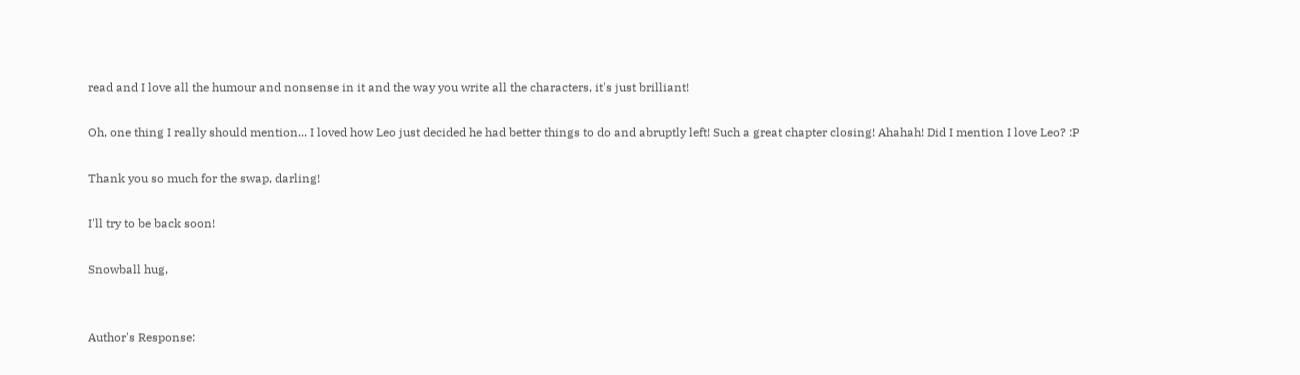read and I love all the humour and nonsense in it and the way you write all the characters, it's just brilliant!

Oh, one thing I really should mention... I loved how Leo just decided he had better things to do and abruptly left! Such a great chapter closing! Ahahah! Did I mention I love Leo? :P

Thank you so much for the swap, darling!

I'll try to be back soon!

Snowball hug,


Author's Response: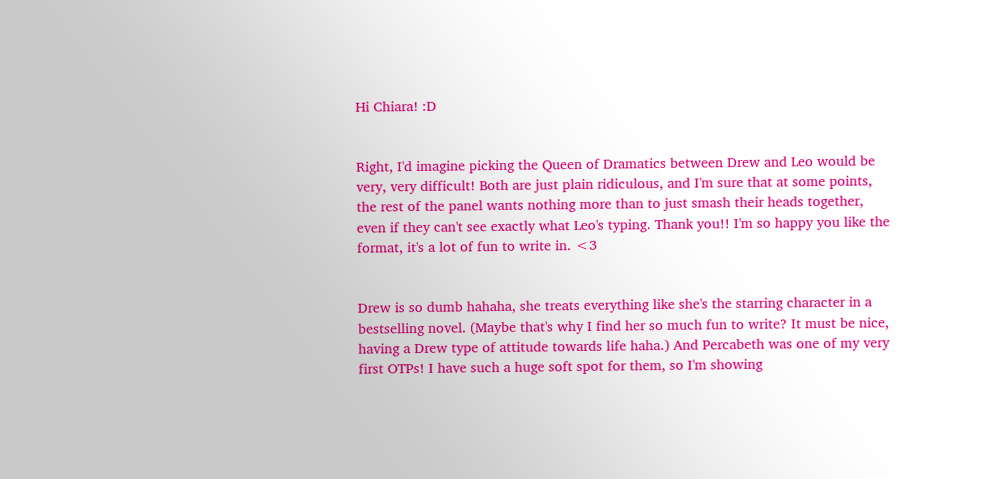Hi Chiara! :D


Right, I'd imagine picking the Queen of Dramatics between Drew and Leo would be very, very difficult! Both are just plain ridiculous, and I'm sure that at some points, the rest of the panel wants nothing more than to just smash their heads together, even if they can't see exactly what Leo's typing. Thank you!! I'm so happy you like the format, it's a lot of fun to write in. <3


Drew is so dumb hahaha, she treats everything like she's the starring character in a bestselling novel. (Maybe that's why I find her so much fun to write? It must be nice, having a Drew type of attitude towards life haha.) And Percabeth was one of my very first OTPs! I have such a huge soft spot for them, so I'm showing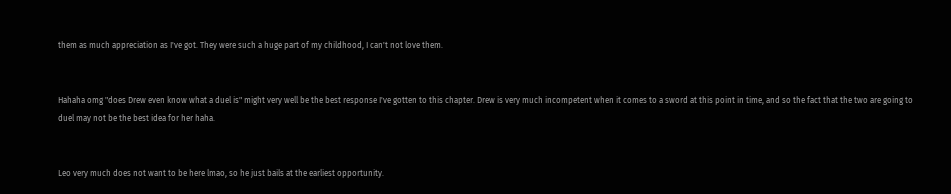them as much appreciation as I've got. They were such a huge part of my childhood, I can't not love them.


Hahaha omg "does Drew even know what a duel is" might very well be the best response I've gotten to this chapter. Drew is very much incompetent when it comes to a sword at this point in time, and so the fact that the two are going to duel may not be the best idea for her haha.


Leo very much does not want to be here lmao, so he just bails at the earliest opportunity.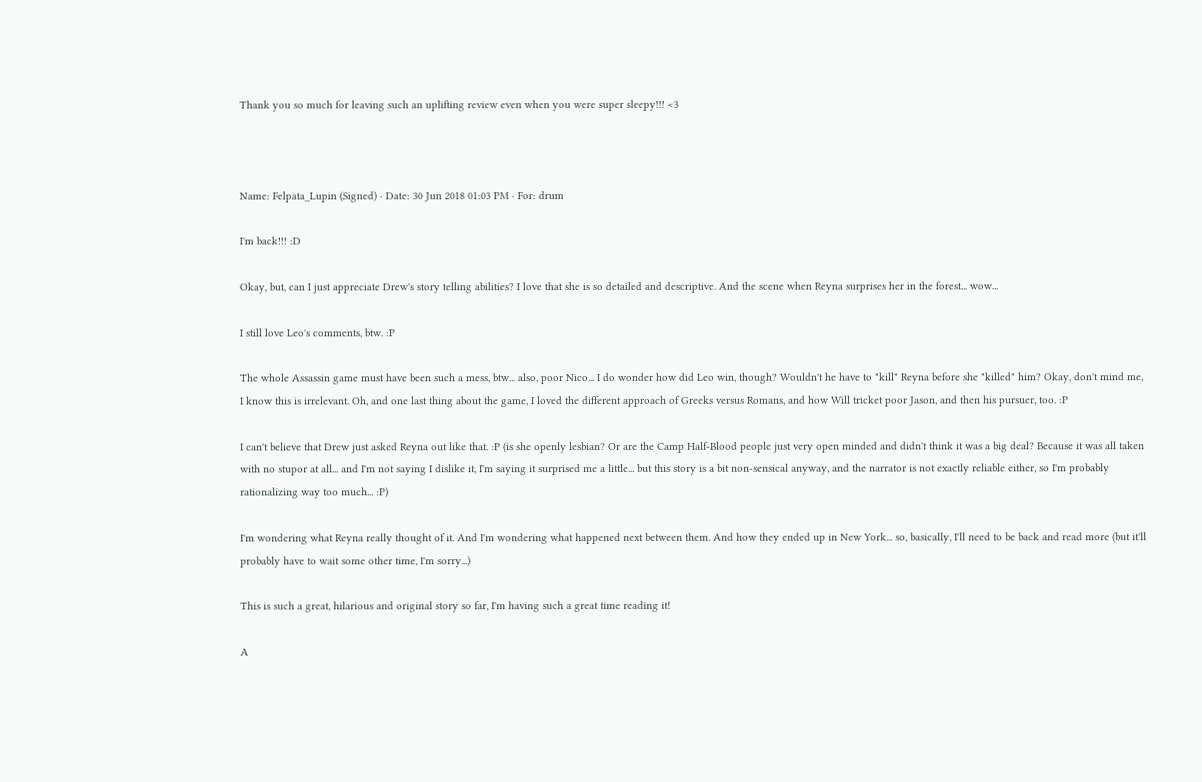Thank you so much for leaving such an uplifting review even when you were super sleepy!!! <3



Name: Felpata_Lupin (Signed) · Date: 30 Jun 2018 01:03 PM · For: drum

I'm back!!! :D

Okay, but, can I just appreciate Drew's story telling abilities? I love that she is so detailed and descriptive. And the scene when Reyna surprises her in the forest... wow...

I still love Leo's comments, btw. :P

The whole Assassin game must have been such a mess, btw... also, poor Nico... I do wonder how did Leo win, though? Wouldn't he have to "kill" Reyna before she "killed" him? Okay, don't mind me, I know this is irrelevant. Oh, and one last thing about the game, I loved the different approach of Greeks versus Romans, and how Will tricket poor Jason, and then his pursuer, too. :P

I can't believe that Drew just asked Reyna out like that. :P (is she openly lesbian? Or are the Camp Half-Blood people just very open minded and didn't think it was a big deal? Because it was all taken with no stupor at all... and I'm not saying I dislike it, I'm saying it surprised me a little... but this story is a bit non-sensical anyway, and the narrator is not exactly reliable either, so I'm probably rationalizing way too much... :P)

I'm wondering what Reyna really thought of it. And I'm wondering what happened next between them. And how they ended up in New York... so, basically, I'll need to be back and read more (but it'll probably have to wait some other time, I'm sorry...)

This is such a great, hilarious and original story so far, I'm having such a great time reading it!

A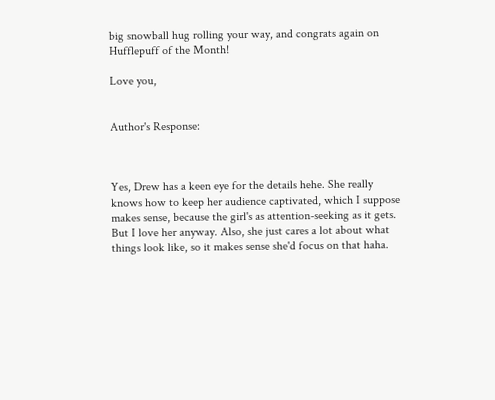big snowball hug rolling your way, and congrats again on Hufflepuff of the Month!

Love you,


Author's Response:



Yes, Drew has a keen eye for the details hehe. She really knows how to keep her audience captivated, which I suppose makes sense, because the girl's as attention-seeking as it gets. But I love her anyway. Also, she just cares a lot about what things look like, so it makes sense she'd focus on that haha.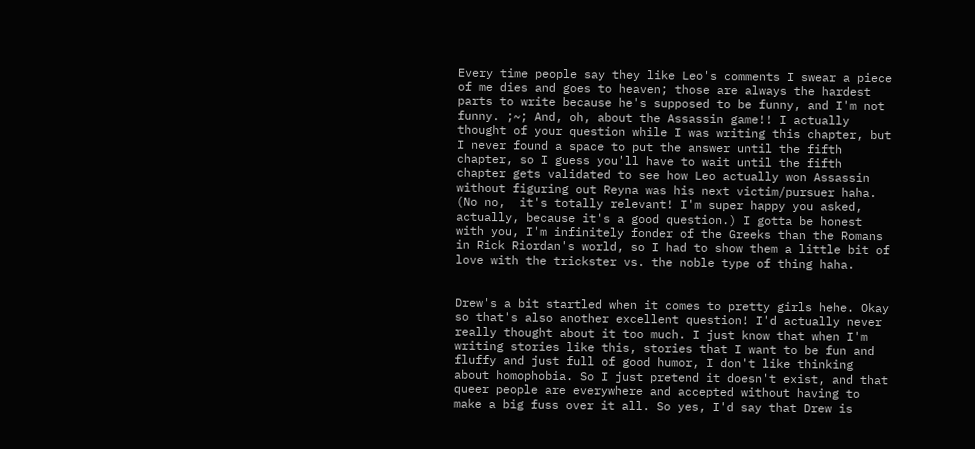Every time people say they like Leo's comments I swear a piece of me dies and goes to heaven; those are always the hardest parts to write because he's supposed to be funny, and I'm not funny. ;~; And, oh, about the Assassin game!! I actually thought of your question while I was writing this chapter, but I never found a space to put the answer until the fifth chapter, so I guess you'll have to wait until the fifth chapter gets validated to see how Leo actually won Assassin without figuring out Reyna was his next victim/pursuer haha. (No no,  it's totally relevant! I'm super happy you asked, actually, because it's a good question.) I gotta be honest with you, I'm infinitely fonder of the Greeks than the Romans in Rick Riordan's world, so I had to show them a little bit of love with the trickster vs. the noble type of thing haha.


Drew's a bit startled when it comes to pretty girls hehe. Okay so that's also another excellent question! I'd actually never really thought about it too much. I just know that when I'm writing stories like this, stories that I want to be fun and fluffy and just full of good humor, I don't like thinking about homophobia. So I just pretend it doesn't exist, and that queer people are everywhere and accepted without having to make a big fuss over it all. So yes, I'd say that Drew is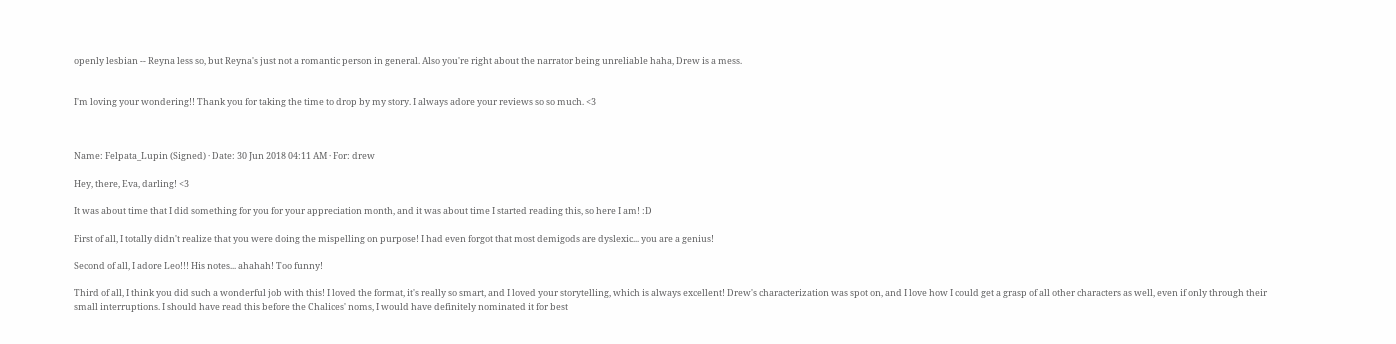openly lesbian -- Reyna less so, but Reyna's just not a romantic person in general. Also you're right about the narrator being unreliable haha, Drew is a mess.


I'm loving your wondering!! Thank you for taking the time to drop by my story. I always adore your reviews so so much. <3



Name: Felpata_Lupin (Signed) · Date: 30 Jun 2018 04:11 AM · For: drew

Hey, there, Eva, darling! <3

It was about time that I did something for you for your appreciation month, and it was about time I started reading this, so here I am! :D

First of all, I totally didn't realize that you were doing the mispelling on purpose! I had even forgot that most demigods are dyslexic... you are a genius!

Second of all, I adore Leo!!! His notes... ahahah! Too funny!

Third of all, I think you did such a wonderful job with this! I loved the format, it's really so smart, and I loved your storytelling, which is always excellent! Drew's characterization was spot on, and I love how I could get a grasp of all other characters as well, even if only through their small interruptions. I should have read this before the Chalices' noms, I would have definitely nominated it for best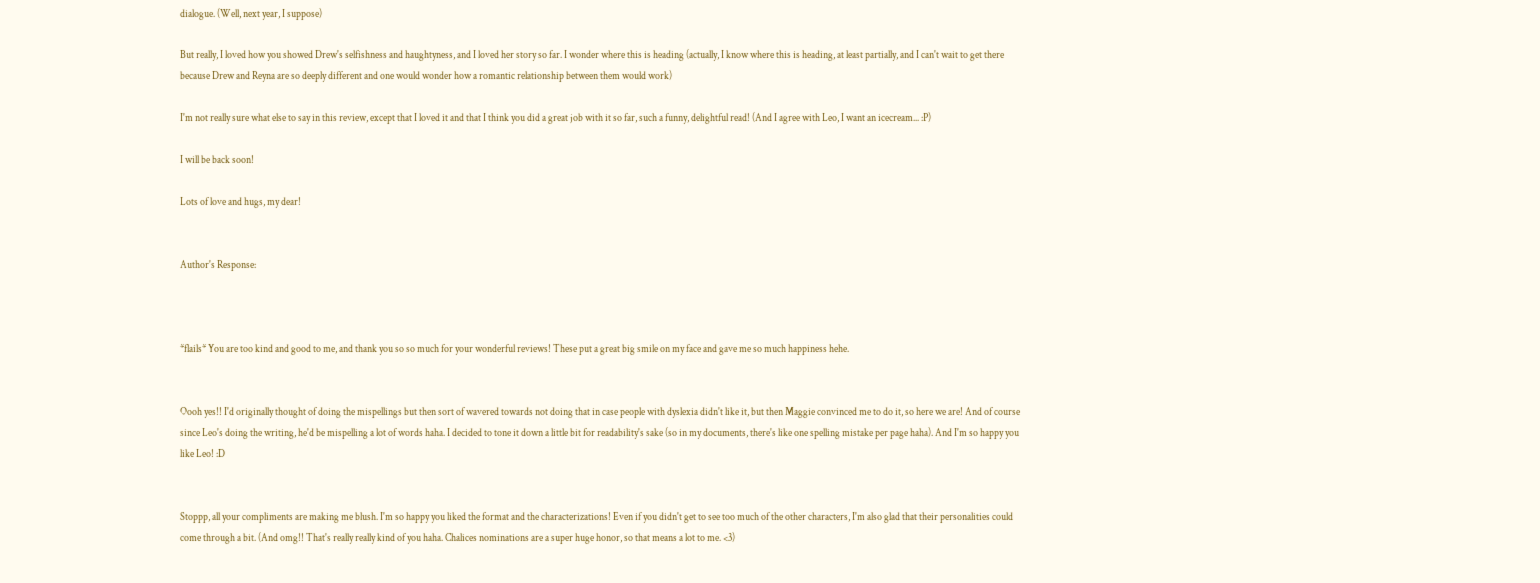dialogue. (Well, next year, I suppose)

But really, I loved how you showed Drew's selfishness and haughtyness, and I loved her story so far. I wonder where this is heading (actually, I know where this is heading, at least partially, and I can't wait to get there because Drew and Reyna are so deeply different and one would wonder how a romantic relationship between them would work)

I'm not really sure what else to say in this review, except that I loved it and that I think you did a great job with it so far, such a funny, delightful read! (And I agree with Leo, I want an icecream... :P)

I will be back soon!

Lots of love and hugs, my dear!


Author's Response:



*flails* You are too kind and good to me, and thank you so so much for your wonderful reviews! These put a great big smile on my face and gave me so much happiness hehe.


Oooh yes!! I'd originally thought of doing the mispellings but then sort of wavered towards not doing that in case people with dyslexia didn't like it, but then Maggie convinced me to do it, so here we are! And of course since Leo's doing the writing, he'd be mispelling a lot of words haha. I decided to tone it down a little bit for readability's sake (so in my documents, there's like one spelling mistake per page haha). And I'm so happy you like Leo! :D


Stoppp, all your compliments are making me blush. I'm so happy you liked the format and the characterizations! Even if you didn't get to see too much of the other characters, I'm also glad that their personalities could come through a bit. (And omg!! That's really really kind of you haha. Chalices nominations are a super huge honor, so that means a lot to me. <3)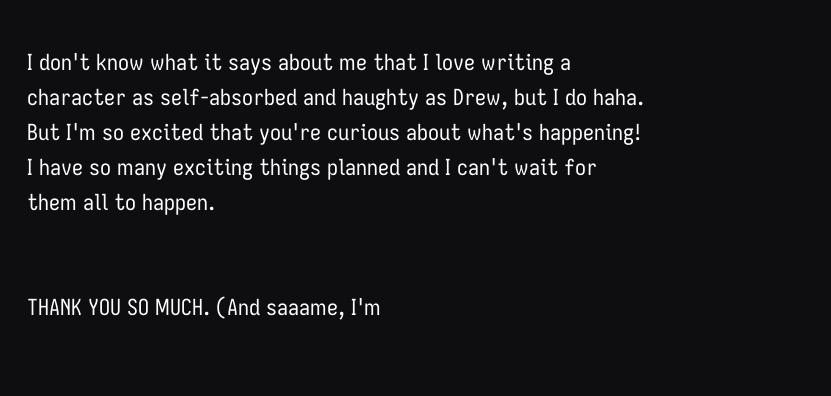I don't know what it says about me that I love writing a character as self-absorbed and haughty as Drew, but I do haha. But I'm so excited that you're curious about what's happening! I have so many exciting things planned and I can't wait for them all to happen.


THANK YOU SO MUCH. (And saaame, I'm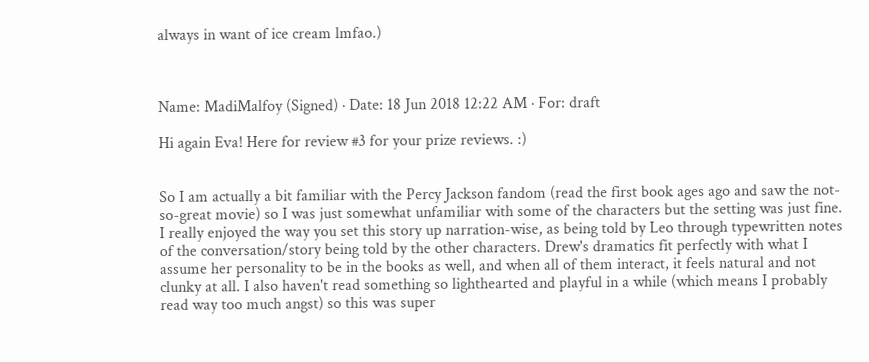always in want of ice cream lmfao.)



Name: MadiMalfoy (Signed) · Date: 18 Jun 2018 12:22 AM · For: draft

Hi again Eva! Here for review #3 for your prize reviews. :)


So I am actually a bit familiar with the Percy Jackson fandom (read the first book ages ago and saw the not-so-great movie) so I was just somewhat unfamiliar with some of the characters but the setting was just fine. I really enjoyed the way you set this story up narration-wise, as being told by Leo through typewritten notes of the conversation/story being told by the other characters. Drew's dramatics fit perfectly with what I assume her personality to be in the books as well, and when all of them interact, it feels natural and not clunky at all. I also haven't read something so lighthearted and playful in a while (which means I probably read way too much angst) so this was super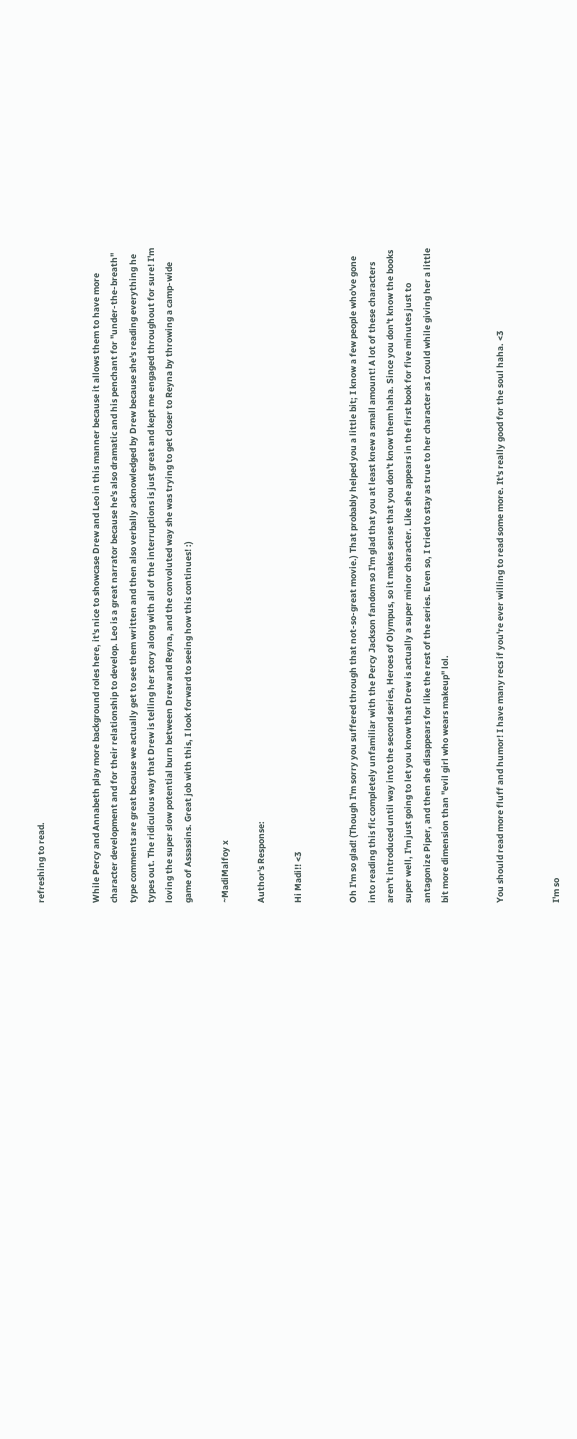refreshing to read.


While Percy and Annabeth play more background roles here, it's nice to showcase Drew and Leo in this manner because it allows them to have more character development and for their relationship to develop. Leo is a great narrator because he's also dramatic and his penchant for "under-the-breath" type comments are great because we actually get to see them written and then also verbally acknowledged by Drew because she's reading everything he types out. The ridiculous way that Drew is telling her story along with all of the interruptions is just great and kept me engaged throughout for sure! I'm loving the super slow potential burn between Drew and Reyna, and the convoluted way she was trying to get closer to Reyna by throwing a camp-wide game of Assassins. Great job with this, I look forward to seeing how this continues! :)

~MadiMalfoy x

Author's Response:

Hi Madi!! <3


Oh I'm so glad! (Though I'm sorry you suffered through that not-so-great movie.) That probably helped you a little bit; I know a few people who've gone into reading this fic completely unfamiliar with the Percy Jackson fandom so I'm glad that you at least knew a small amount! A lot of these characters aren't introduced until way into the second series, Heroes of Olympus, so it makes sense that you don't know them haha. Since you don't know the books super well, I'm just going to let you know that Drew is actually a super minor character. Like she appears in the first book for five minutes just to antagonize Piper, and then she disappears for like the rest of the series. Even so, I tried to stay as true to her character as I could while giving her a little bit more dimension than "evil girl who wears makeup" lol.


You should read more fluff and humor! I have many recs if you're ever willing to read some more. It's really good for the soul haha. <3


I'm so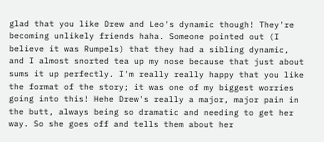glad that you like Drew and Leo's dynamic though! They're becoming unlikely friends haha. Someone pointed out (I believe it was Rumpels) that they had a sibling dynamic, and I almost snorted tea up my nose because that just about sums it up perfectly. I'm really really happy that you like the format of the story; it was one of my biggest worries going into this! Hehe Drew's really a major, major pain in the butt, always being so dramatic and needing to get her way. So she goes off and tells them about her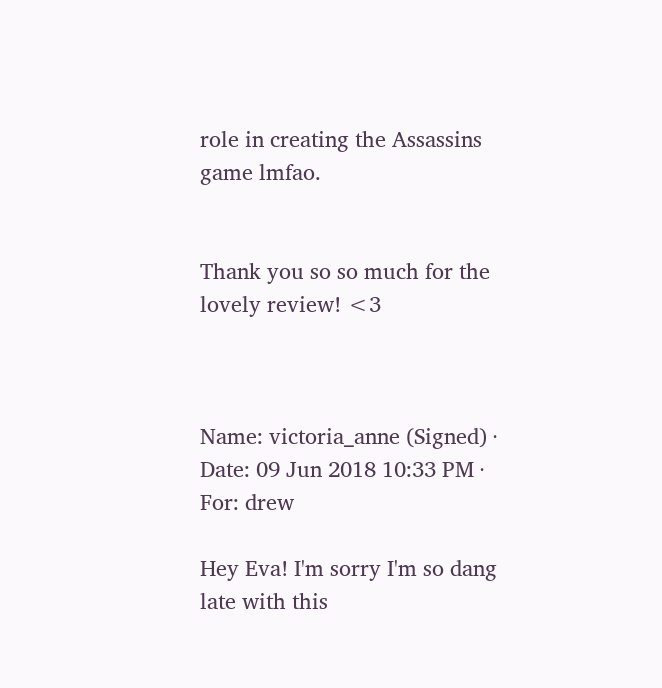role in creating the Assassins game lmfao.


Thank you so so much for the lovely review! <3



Name: victoria_anne (Signed) · Date: 09 Jun 2018 10:33 PM · For: drew

Hey Eva! I'm sorry I'm so dang late with this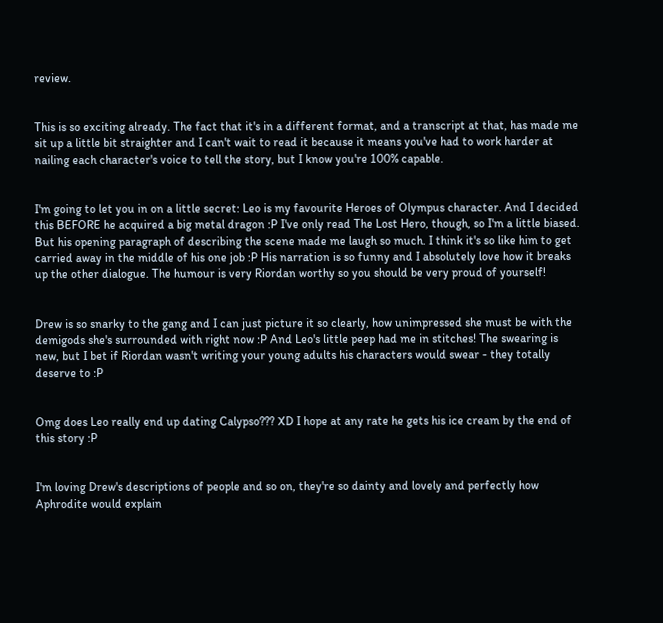review.


This is so exciting already. The fact that it's in a different format, and a transcript at that, has made me sit up a little bit straighter and I can't wait to read it because it means you've had to work harder at nailing each character's voice to tell the story, but I know you're 100% capable.


I'm going to let you in on a little secret: Leo is my favourite Heroes of Olympus character. And I decided this BEFORE he acquired a big metal dragon :P I've only read The Lost Hero, though, so I'm a little biased. But his opening paragraph of describing the scene made me laugh so much. I think it's so like him to get carried away in the middle of his one job :P His narration is so funny and I absolutely love how it breaks up the other dialogue. The humour is very Riordan worthy so you should be very proud of yourself!


Drew is so snarky to the gang and I can just picture it so clearly, how unimpressed she must be with the demigods she's surrounded with right now :P And Leo's little peep had me in stitches! The swearing is new, but I bet if Riordan wasn't writing your young adults his characters would swear - they totally deserve to :P


Omg does Leo really end up dating Calypso??? XD I hope at any rate he gets his ice cream by the end of this story :P


I'm loving Drew's descriptions of people and so on, they're so dainty and lovely and perfectly how Aphrodite would explain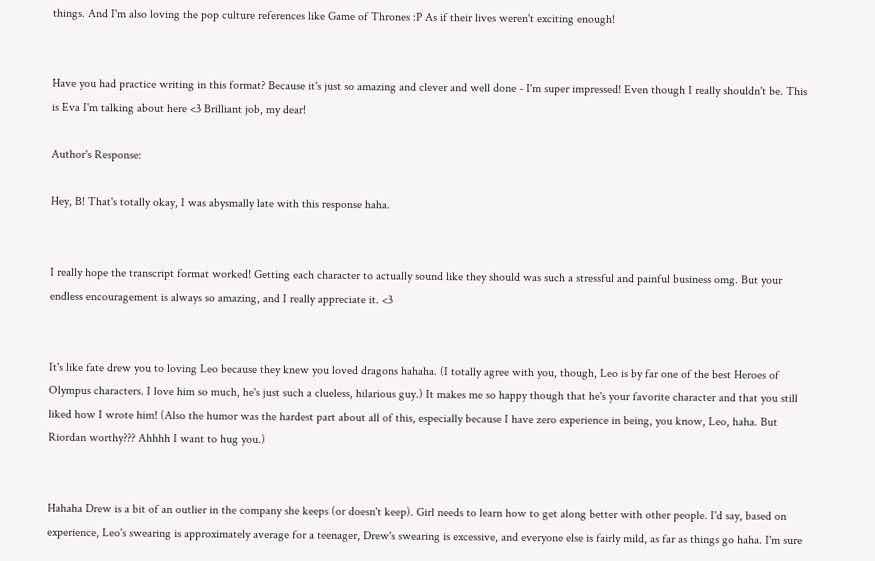things. And I'm also loving the pop culture references like Game of Thrones :P As if their lives weren't exciting enough!


Have you had practice writing in this format? Because it's just so amazing and clever and well done - I'm super impressed! Even though I really shouldn't be. This is Eva I'm talking about here <3 Brilliant job, my dear!

Author's Response:

Hey, B! That's totally okay, I was abysmally late with this response haha.


I really hope the transcript format worked! Getting each character to actually sound like they should was such a stressful and painful business omg. But your endless encouragement is always so amazing, and I really appreciate it. <3


It's like fate drew you to loving Leo because they knew you loved dragons hahaha. (I totally agree with you, though, Leo is by far one of the best Heroes of Olympus characters. I love him so much, he's just such a clueless, hilarious guy.) It makes me so happy though that he's your favorite character and that you still liked how I wrote him! (Also the humor was the hardest part about all of this, especially because I have zero experience in being, you know, Leo, haha. But Riordan worthy??? Ahhhh I want to hug you.)


Hahaha Drew is a bit of an outlier in the company she keeps (or doesn't keep). Girl needs to learn how to get along better with other people. I'd say, based on experience, Leo's swearing is approximately average for a teenager, Drew's swearing is excessive, and everyone else is fairly mild, as far as things go haha. I'm sure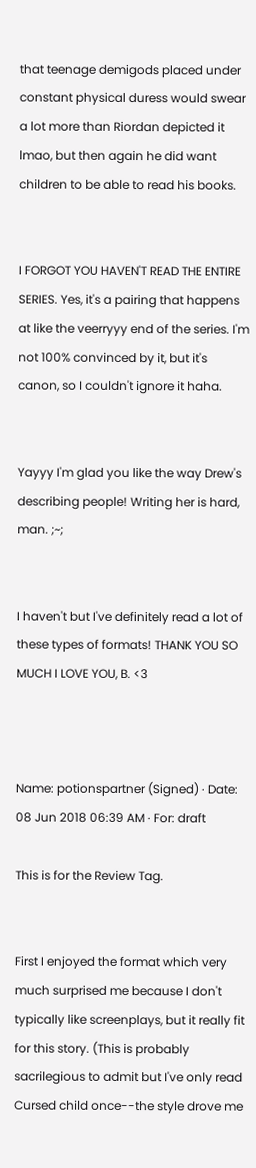that teenage demigods placed under constant physical duress would swear a lot more than Riordan depicted it lmao, but then again he did want children to be able to read his books.


I FORGOT YOU HAVEN'T READ THE ENTIRE SERIES. Yes, it's a pairing that happens at like the veerryyy end of the series. I'm not 100% convinced by it, but it's canon, so I couldn't ignore it haha.


Yayyy I'm glad you like the way Drew's describing people! Writing her is hard, man. ;~;


I haven't but I've definitely read a lot of these types of formats! THANK YOU SO MUCH I LOVE YOU, B. <3



Name: potionspartner (Signed) · Date: 08 Jun 2018 06:39 AM · For: draft

This is for the Review Tag.


First I enjoyed the format which very much surprised me because I don't typically like screenplays, but it really fit for this story. (This is probably sacrilegious to admit but I've only read Cursed child once--the style drove me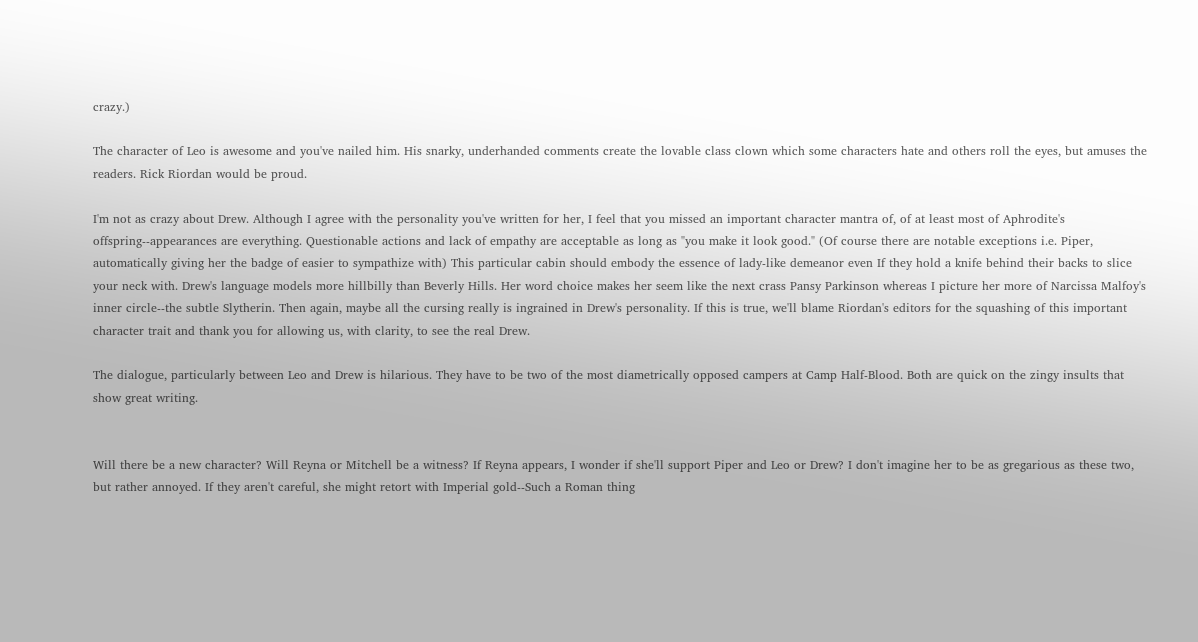crazy.)

The character of Leo is awesome and you've nailed him. His snarky, underhanded comments create the lovable class clown which some characters hate and others roll the eyes, but amuses the readers. Rick Riordan would be proud.

I'm not as crazy about Drew. Although I agree with the personality you've written for her, I feel that you missed an important character mantra of, of at least most of Aphrodite's offspring--appearances are everything. Questionable actions and lack of empathy are acceptable as long as "you make it look good." (Of course there are notable exceptions i.e. Piper, automatically giving her the badge of easier to sympathize with) This particular cabin should embody the essence of lady-like demeanor even If they hold a knife behind their backs to slice your neck with. Drew's language models more hillbilly than Beverly Hills. Her word choice makes her seem like the next crass Pansy Parkinson whereas I picture her more of Narcissa Malfoy's inner circle--the subtle Slytherin. Then again, maybe all the cursing really is ingrained in Drew's personality. If this is true, we'll blame Riordan's editors for the squashing of this important character trait and thank you for allowing us, with clarity, to see the real Drew.

The dialogue, particularly between Leo and Drew is hilarious. They have to be two of the most diametrically opposed campers at Camp Half-Blood. Both are quick on the zingy insults that show great writing.


Will there be a new character? Will Reyna or Mitchell be a witness? If Reyna appears, I wonder if she'll support Piper and Leo or Drew? I don't imagine her to be as gregarious as these two, but rather annoyed. If they aren't careful, she might retort with Imperial gold--Such a Roman thing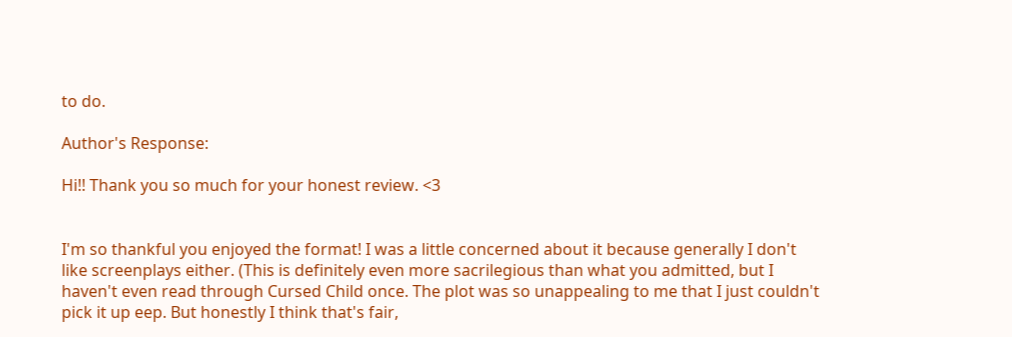to do.

Author's Response:

Hi!! Thank you so much for your honest review. <3


I'm so thankful you enjoyed the format! I was a little concerned about it because generally I don't like screenplays either. (This is definitely even more sacrilegious than what you admitted, but I haven't even read through Cursed Child once. The plot was so unappealing to me that I just couldn't pick it up eep. But honestly I think that's fair,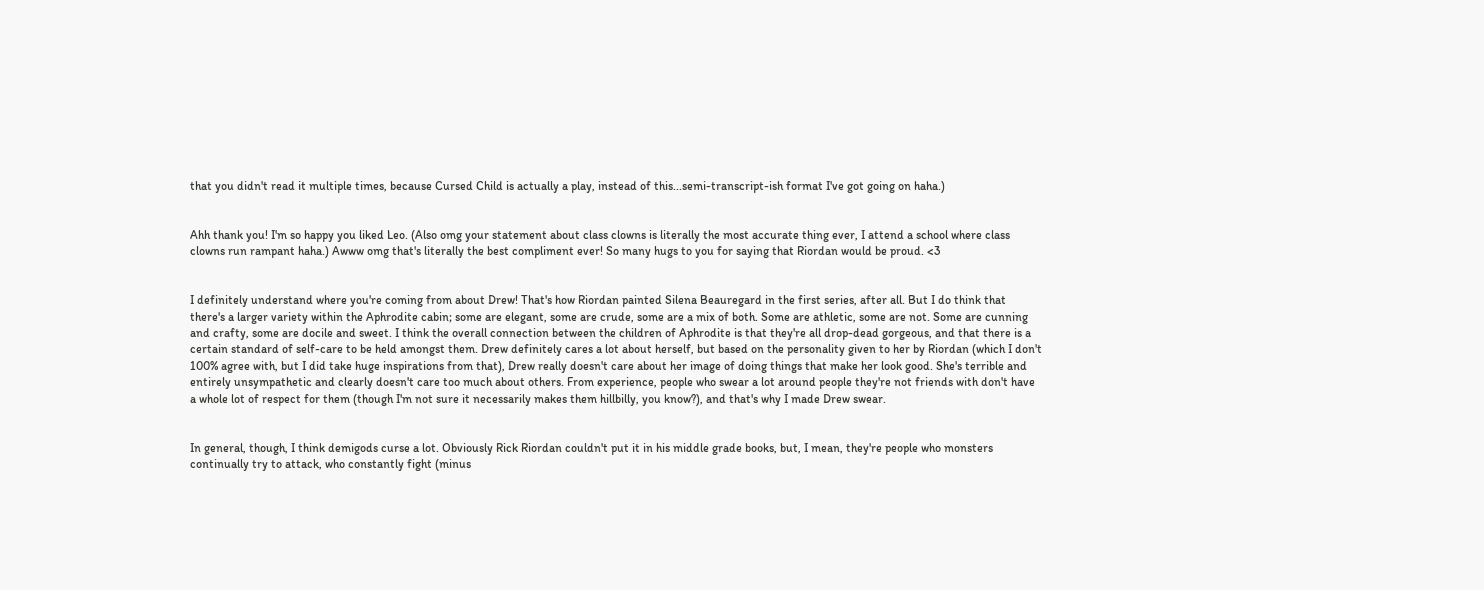that you didn't read it multiple times, because Cursed Child is actually a play, instead of this...semi-transcript-ish format I've got going on haha.)


Ahh thank you! I'm so happy you liked Leo. (Also omg your statement about class clowns is literally the most accurate thing ever, I attend a school where class clowns run rampant haha.) Awww omg that's literally the best compliment ever! So many hugs to you for saying that Riordan would be proud. <3


I definitely understand where you're coming from about Drew! That's how Riordan painted Silena Beauregard in the first series, after all. But I do think that there's a larger variety within the Aphrodite cabin; some are elegant, some are crude, some are a mix of both. Some are athletic, some are not. Some are cunning and crafty, some are docile and sweet. I think the overall connection between the children of Aphrodite is that they're all drop-dead gorgeous, and that there is a certain standard of self-care to be held amongst them. Drew definitely cares a lot about herself, but based on the personality given to her by Riordan (which I don't 100% agree with, but I did take huge inspirations from that), Drew really doesn't care about her image of doing things that make her look good. She's terrible and entirely unsympathetic and clearly doesn't care too much about others. From experience, people who swear a lot around people they're not friends with don't have a whole lot of respect for them (though I'm not sure it necessarily makes them hillbilly, you know?), and that's why I made Drew swear.


In general, though, I think demigods curse a lot. Obviously Rick Riordan couldn't put it in his middle grade books, but, I mean, they're people who monsters continually try to attack, who constantly fight (minus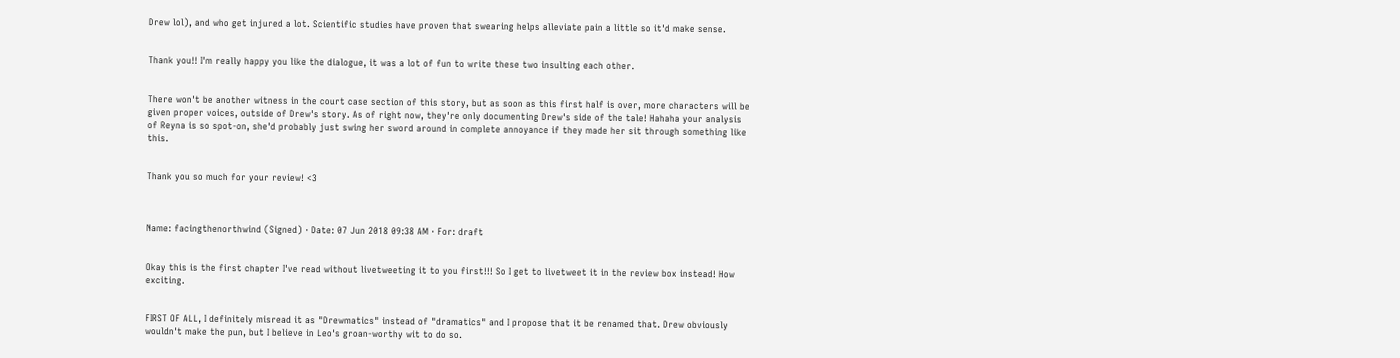Drew lol), and who get injured a lot. Scientific studies have proven that swearing helps alleviate pain a little so it'd make sense.


Thank you!! I'm really happy you like the dialogue, it was a lot of fun to write these two insulting each other.


There won't be another witness in the court case section of this story, but as soon as this first half is over, more characters will be given proper voices, outside of Drew's story. As of right now, they're only documenting Drew's side of the tale! Hahaha your analysis of Reyna is so spot-on, she'd probably just swing her sword around in complete annoyance if they made her sit through something like this.


Thank you so much for your review! <3



Name: facingthenorthwind (Signed) · Date: 07 Jun 2018 09:38 AM · For: draft


Okay this is the first chapter I've read without livetweeting it to you first!!! So I get to livetweet it in the review box instead! How exciting.


FIRST OF ALL, I definitely misread it as "Drewmatics" instead of "dramatics" and I propose that it be renamed that. Drew obviously wouldn't make the pun, but I believe in Leo's groan-worthy wit to do so.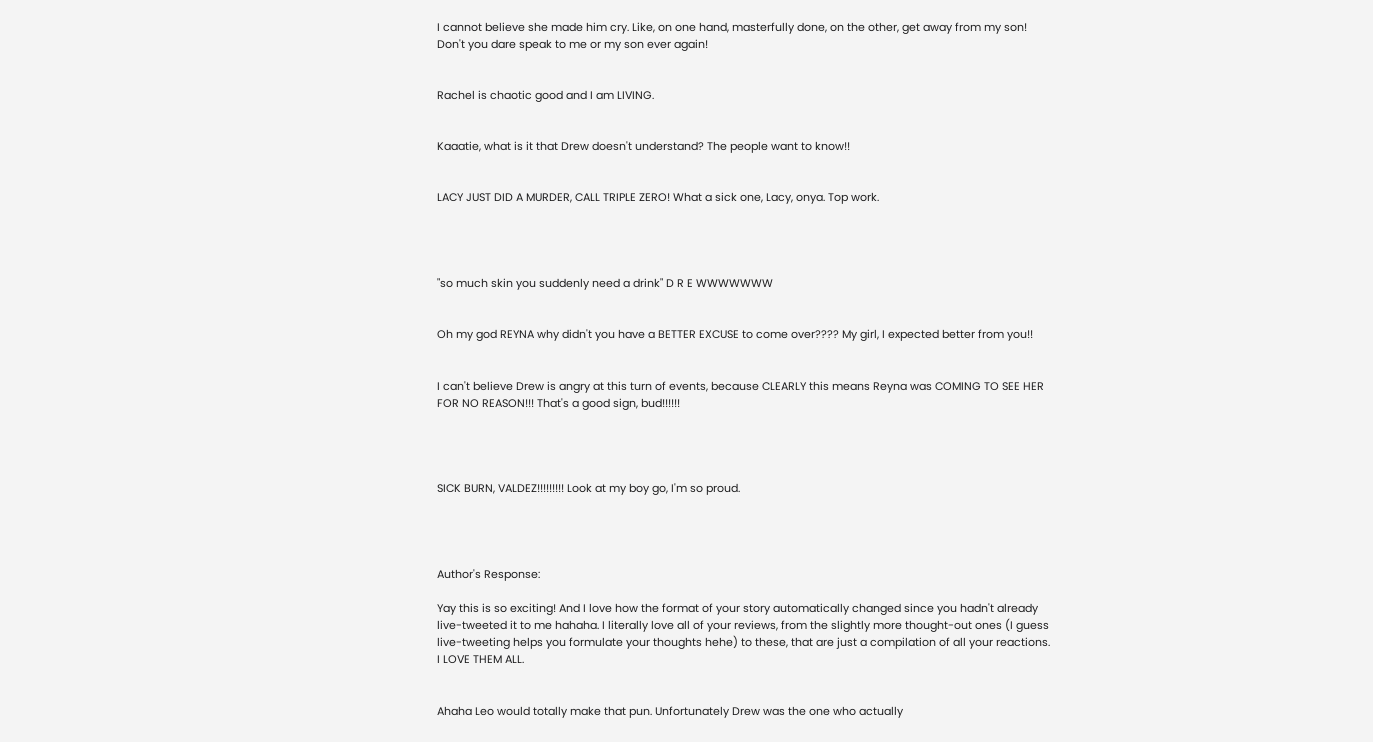I cannot believe she made him cry. Like, on one hand, masterfully done, on the other, get away from my son! Don't you dare speak to me or my son ever again!


Rachel is chaotic good and I am LIVING.


Kaaatie, what is it that Drew doesn't understand? The people want to know!!


LACY JUST DID A MURDER, CALL TRIPLE ZERO! What a sick one, Lacy, onya. Top work.




"so much skin you suddenly need a drink" D R E WWWWWWW


Oh my god REYNA why didn't you have a BETTER EXCUSE to come over???? My girl, I expected better from you!!


I can't believe Drew is angry at this turn of events, because CLEARLY this means Reyna was COMING TO SEE HER FOR NO REASON!!! That's a good sign, bud!!!!!!




SICK BURN, VALDEZ!!!!!!!!! Look at my boy go, I'm so proud.




Author's Response:

Yay this is so exciting! And I love how the format of your story automatically changed since you hadn't already live-tweeted it to me hahaha. I literally love all of your reviews, from the slightly more thought-out ones (I guess live-tweeting helps you formulate your thoughts hehe) to these, that are just a compilation of all your reactions. I LOVE THEM ALL.


Ahaha Leo would totally make that pun. Unfortunately Drew was the one who actually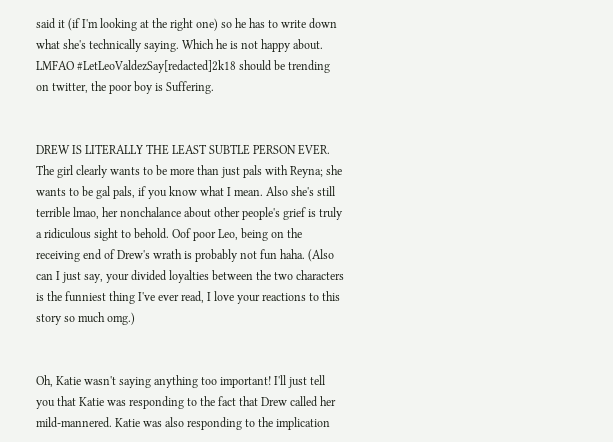said it (if I'm looking at the right one) so he has to write down what she's technically saying. Which he is not happy about. LMFAO #LetLeoValdezSay[redacted]2k18 should be trending on twitter, the poor boy is Suffering.


DREW IS LITERALLY THE LEAST SUBTLE PERSON EVER. The girl clearly wants to be more than just pals with Reyna; she wants to be gal pals, if you know what I mean. Also she's still terrible lmao, her nonchalance about other people's grief is truly a ridiculous sight to behold. Oof poor Leo, being on the receiving end of Drew's wrath is probably not fun haha. (Also can I just say, your divided loyalties between the two characters is the funniest thing I've ever read, I love your reactions to this story so much omg.)


Oh, Katie wasn't saying anything too important! I'll just tell you that Katie was responding to the fact that Drew called her mild-mannered. Katie was also responding to the implication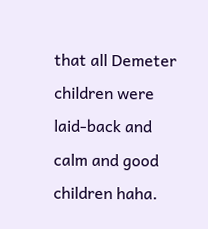that all Demeter children were laid-back and calm and good children haha.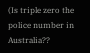(Is triple zero the police number in Australia??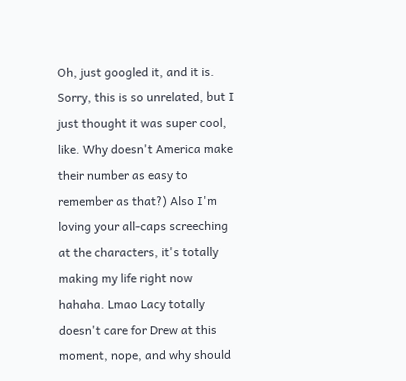Oh, just googled it, and it is. Sorry, this is so unrelated, but I just thought it was super cool, like. Why doesn't America make their number as easy to remember as that?) Also I'm loving your all-caps screeching at the characters, it's totally making my life right now hahaha. Lmao Lacy totally doesn't care for Drew at this moment, nope, and why should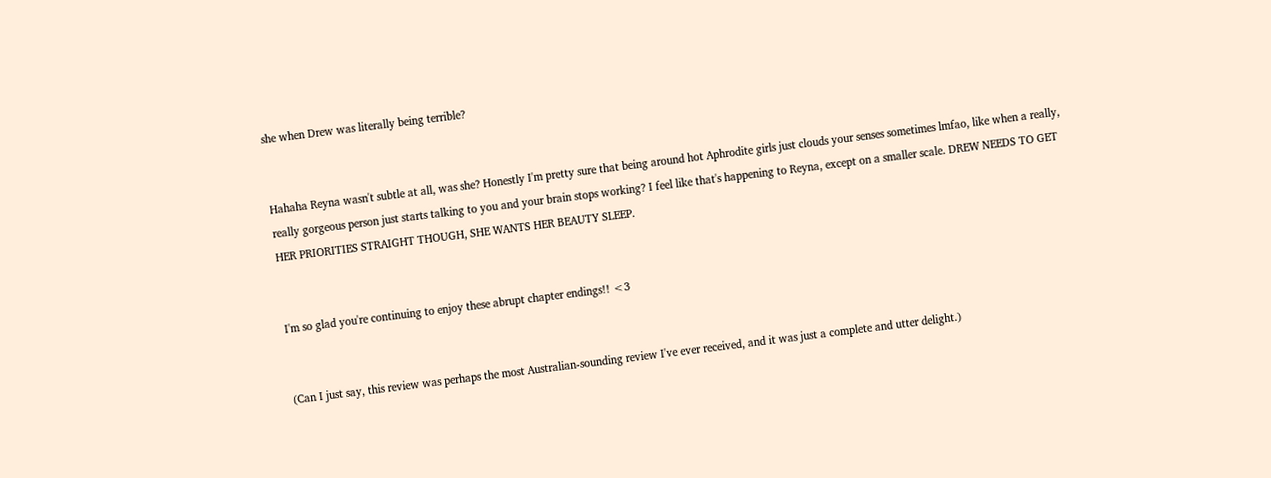she when Drew was literally being terrible?


Hahaha Reyna wasn't subtle at all, was she? Honestly I'm pretty sure that being around hot Aphrodite girls just clouds your senses sometimes lmfao, like when a really, really gorgeous person just starts talking to you and your brain stops working? I feel like that's happening to Reyna, except on a smaller scale. DREW NEEDS TO GET HER PRIORITIES STRAIGHT THOUGH, SHE WANTS HER BEAUTY SLEEP.


I'm so glad you're continuing to enjoy these abrupt chapter endings!! <3


(Can I just say, this review was perhaps the most Australian-sounding review I've ever received, and it was just a complete and utter delight.)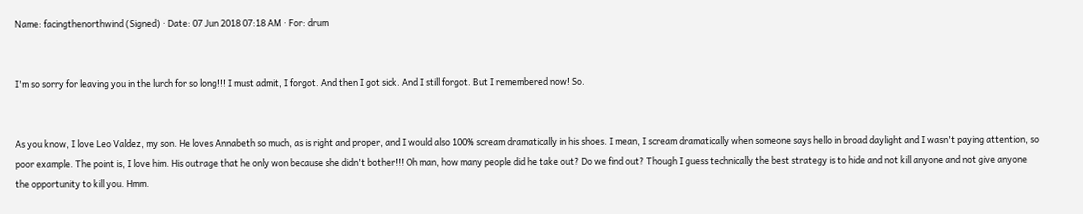Name: facingthenorthwind (Signed) · Date: 07 Jun 2018 07:18 AM · For: drum


I'm so sorry for leaving you in the lurch for so long!!! I must admit, I forgot. And then I got sick. And I still forgot. But I remembered now! So.


As you know, I love Leo Valdez, my son. He loves Annabeth so much, as is right and proper, and I would also 100% scream dramatically in his shoes. I mean, I scream dramatically when someone says hello in broad daylight and I wasn't paying attention, so poor example. The point is, I love him. His outrage that he only won because she didn't bother!!! Oh man, how many people did he take out? Do we find out? Though I guess technically the best strategy is to hide and not kill anyone and not give anyone the opportunity to kill you. Hmm.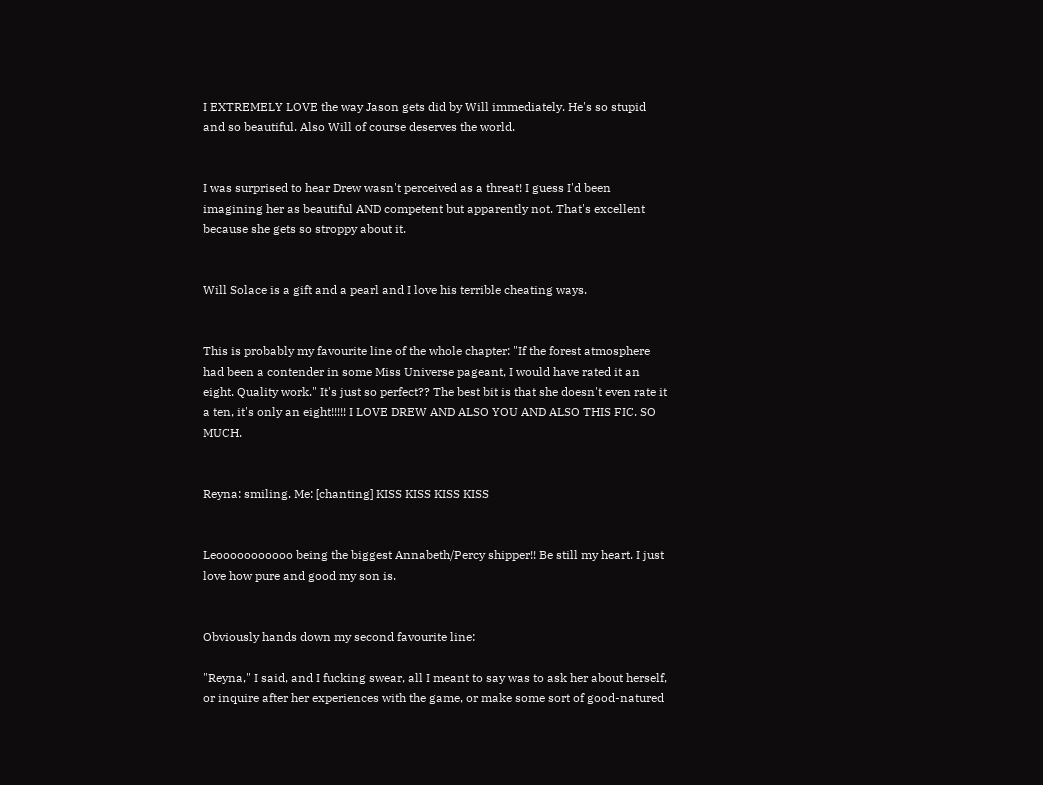I EXTREMELY LOVE the way Jason gets did by Will immediately. He's so stupid and so beautiful. Also Will of course deserves the world.


I was surprised to hear Drew wasn't perceived as a threat! I guess I'd been imagining her as beautiful AND competent but apparently not. That's excellent because she gets so stroppy about it.


Will Solace is a gift and a pearl and I love his terrible cheating ways.


This is probably my favourite line of the whole chapter: "If the forest atmosphere had been a contender in some Miss Universe pageant, I would have rated it an eight. Quality work." It's just so perfect?? The best bit is that she doesn't even rate it a ten, it's only an eight!!!!! I LOVE DREW AND ALSO YOU AND ALSO THIS FIC. SO MUCH.


Reyna: smiling. Me: [chanting] KISS KISS KISS KISS


Leooooooooooo being the biggest Annabeth/Percy shipper!! Be still my heart. I just love how pure and good my son is.


Obviously hands down my second favourite line:

"Reyna," I said, and I fucking swear, all I meant to say was to ask her about herself, or inquire after her experiences with the game, or make some sort of good-natured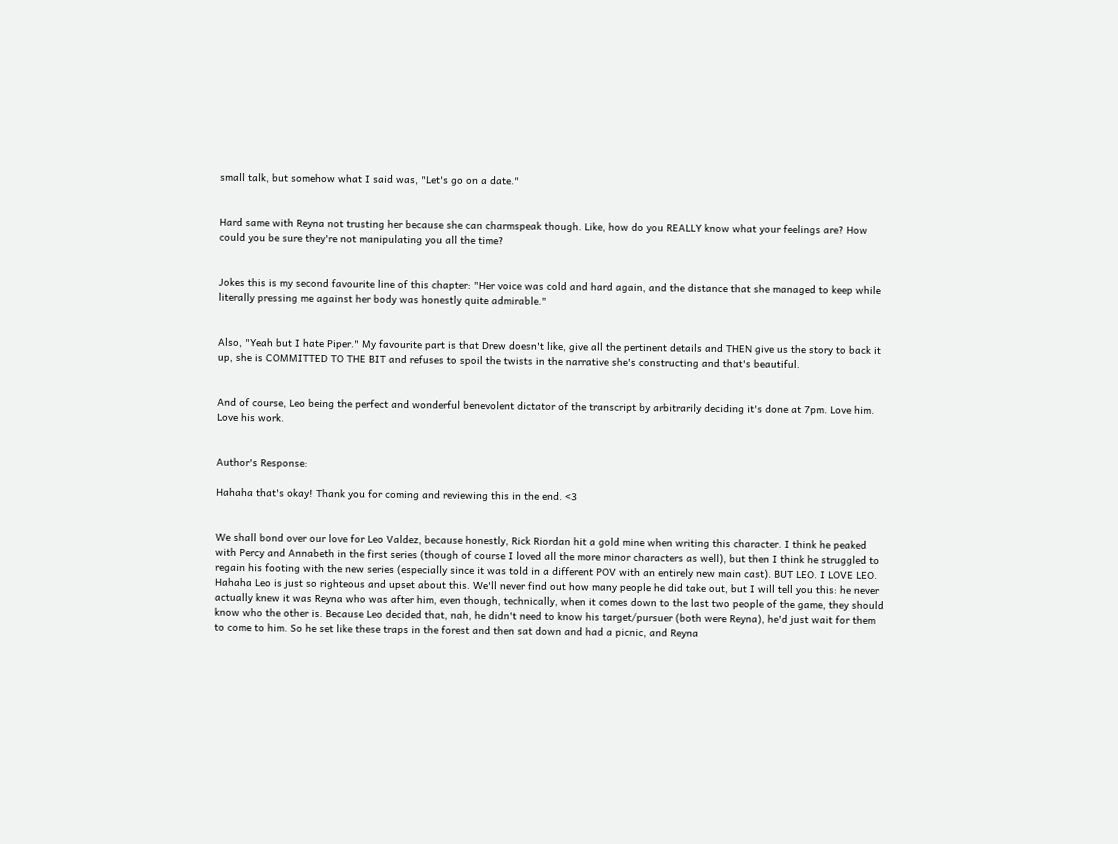small talk, but somehow what I said was, "Let's go on a date."


Hard same with Reyna not trusting her because she can charmspeak though. Like, how do you REALLY know what your feelings are? How could you be sure they're not manipulating you all the time?


Jokes this is my second favourite line of this chapter: "Her voice was cold and hard again, and the distance that she managed to keep while literally pressing me against her body was honestly quite admirable."


Also, "Yeah but I hate Piper." My favourite part is that Drew doesn't like, give all the pertinent details and THEN give us the story to back it up, she is COMMITTED TO THE BIT and refuses to spoil the twists in the narrative she's constructing and that's beautiful.


And of course, Leo being the perfect and wonderful benevolent dictator of the transcript by arbitrarily deciding it's done at 7pm. Love him. Love his work.


Author's Response:

Hahaha that's okay! Thank you for coming and reviewing this in the end. <3


We shall bond over our love for Leo Valdez, because honestly, Rick Riordan hit a gold mine when writing this character. I think he peaked with Percy and Annabeth in the first series (though of course I loved all the more minor characters as well), but then I think he struggled to regain his footing with the new series (especially since it was told in a different POV with an entirely new main cast). BUT LEO. I LOVE LEO. Hahaha Leo is just so righteous and upset about this. We'll never find out how many people he did take out, but I will tell you this: he never actually knew it was Reyna who was after him, even though, technically, when it comes down to the last two people of the game, they should know who the other is. Because Leo decided that, nah, he didn't need to know his target/pursuer (both were Reyna), he'd just wait for them to come to him. So he set like these traps in the forest and then sat down and had a picnic, and Reyna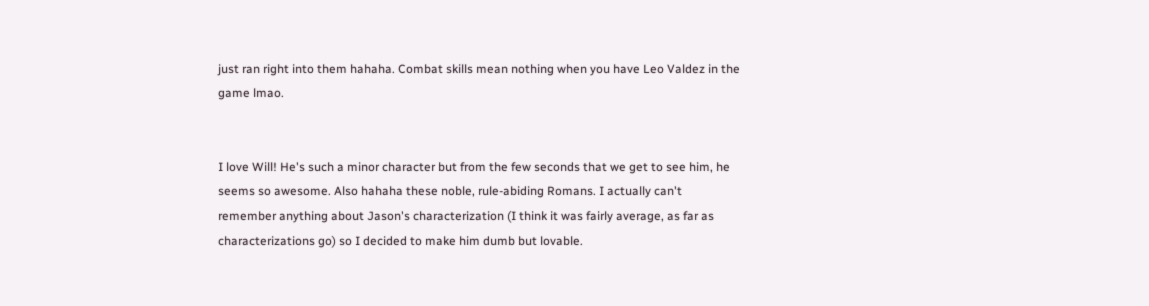just ran right into them hahaha. Combat skills mean nothing when you have Leo Valdez in the game lmao.


I love Will! He's such a minor character but from the few seconds that we get to see him, he seems so awesome. Also hahaha these noble, rule-abiding Romans. I actually can't remember anything about Jason's characterization (I think it was fairly average, as far as characterizations go) so I decided to make him dumb but lovable.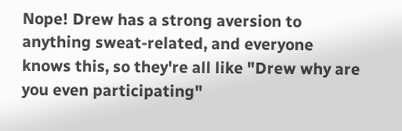Nope! Drew has a strong aversion to anything sweat-related, and everyone knows this, so they're all like "Drew why are you even participating"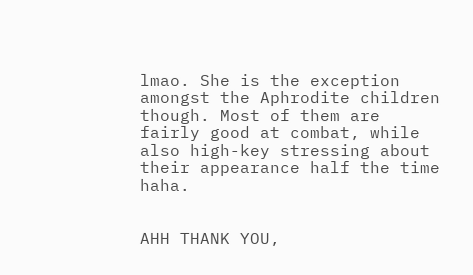lmao. She is the exception amongst the Aphrodite children though. Most of them are fairly good at combat, while also high-key stressing about their appearance half the time haha.


AHH THANK YOU,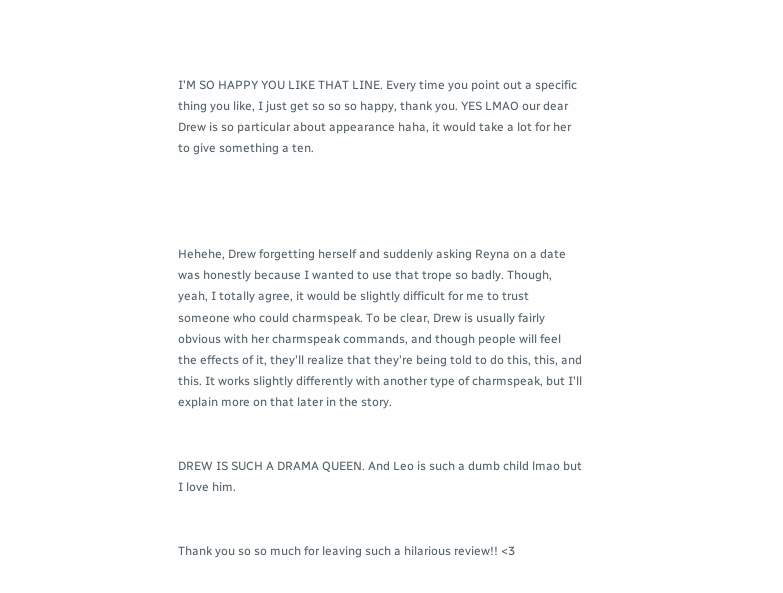I'M SO HAPPY YOU LIKE THAT LINE. Every time you point out a specific thing you like, I just get so so so happy, thank you. YES LMAO our dear Drew is so particular about appearance haha, it would take a lot for her to give something a ten.




Hehehe, Drew forgetting herself and suddenly asking Reyna on a date was honestly because I wanted to use that trope so badly. Though, yeah, I totally agree, it would be slightly difficult for me to trust someone who could charmspeak. To be clear, Drew is usually fairly obvious with her charmspeak commands, and though people will feel the effects of it, they'll realize that they're being told to do this, this, and this. It works slightly differently with another type of charmspeak, but I'll explain more on that later in the story.


DREW IS SUCH A DRAMA QUEEN. And Leo is such a dumb child lmao but I love him.


Thank you so so much for leaving such a hilarious review!! <3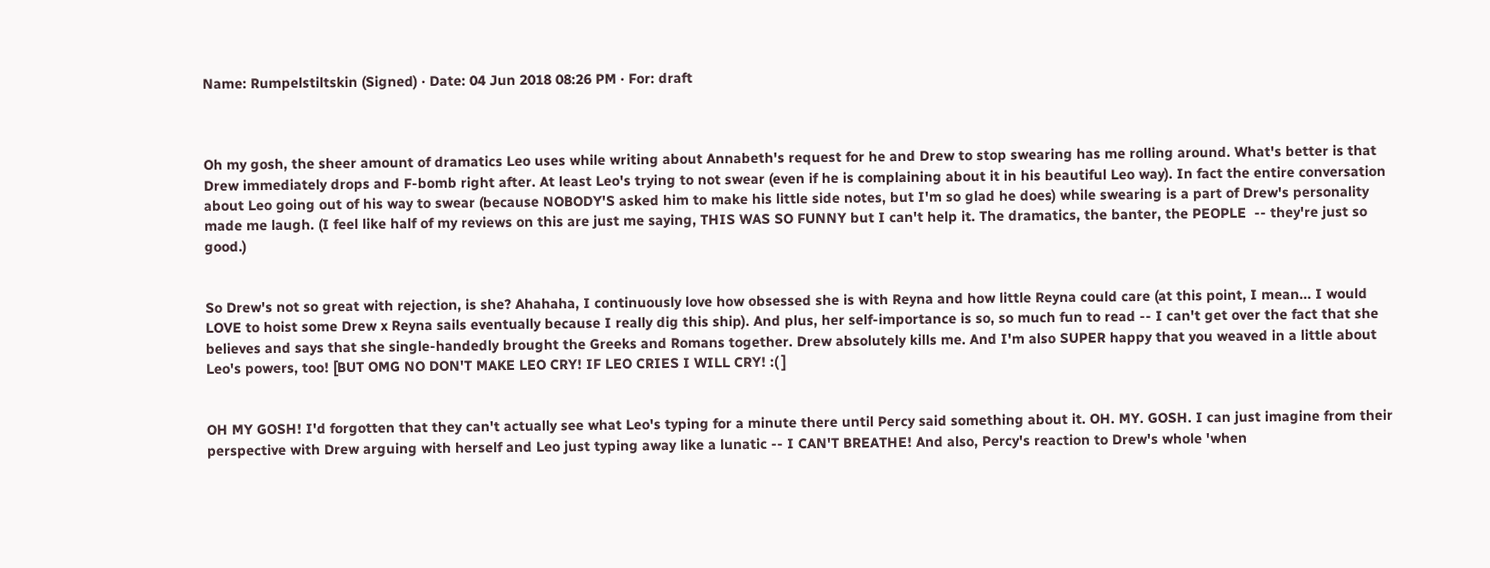Name: Rumpelstiltskin (Signed) · Date: 04 Jun 2018 08:26 PM · For: draft



Oh my gosh, the sheer amount of dramatics Leo uses while writing about Annabeth's request for he and Drew to stop swearing has me rolling around. What's better is that Drew immediately drops and F-bomb right after. At least Leo's trying to not swear (even if he is complaining about it in his beautiful Leo way). In fact the entire conversation about Leo going out of his way to swear (because NOBODY'S asked him to make his little side notes, but I'm so glad he does) while swearing is a part of Drew's personality made me laugh. (I feel like half of my reviews on this are just me saying, THIS WAS SO FUNNY but I can't help it. The dramatics, the banter, the PEOPLE  -- they're just so good.)


So Drew's not so great with rejection, is she? Ahahaha, I continuously love how obsessed she is with Reyna and how little Reyna could care (at this point, I mean... I would LOVE to hoist some Drew x Reyna sails eventually because I really dig this ship). And plus, her self-importance is so, so much fun to read -- I can't get over the fact that she believes and says that she single-handedly brought the Greeks and Romans together. Drew absolutely kills me. And I'm also SUPER happy that you weaved in a little about Leo's powers, too! [BUT OMG NO DON'T MAKE LEO CRY! IF LEO CRIES I WILL CRY! :( ]


OH MY GOSH! I'd forgotten that they can't actually see what Leo's typing for a minute there until Percy said something about it. OH. MY. GOSH. I can just imagine from their perspective with Drew arguing with herself and Leo just typing away like a lunatic -- I CAN'T BREATHE! And also, Percy's reaction to Drew's whole 'when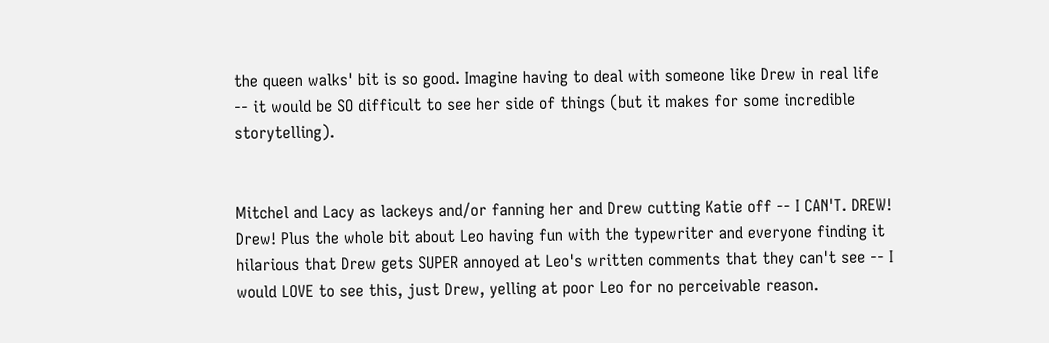the queen walks' bit is so good. Imagine having to deal with someone like Drew in real life -- it would be SO difficult to see her side of things (but it makes for some incredible storytelling).


Mitchel and Lacy as lackeys and/or fanning her and Drew cutting Katie off -- I CAN'T. DREW! Drew! Plus the whole bit about Leo having fun with the typewriter and everyone finding it hilarious that Drew gets SUPER annoyed at Leo's written comments that they can't see -- I would LOVE to see this, just Drew, yelling at poor Leo for no perceivable reason.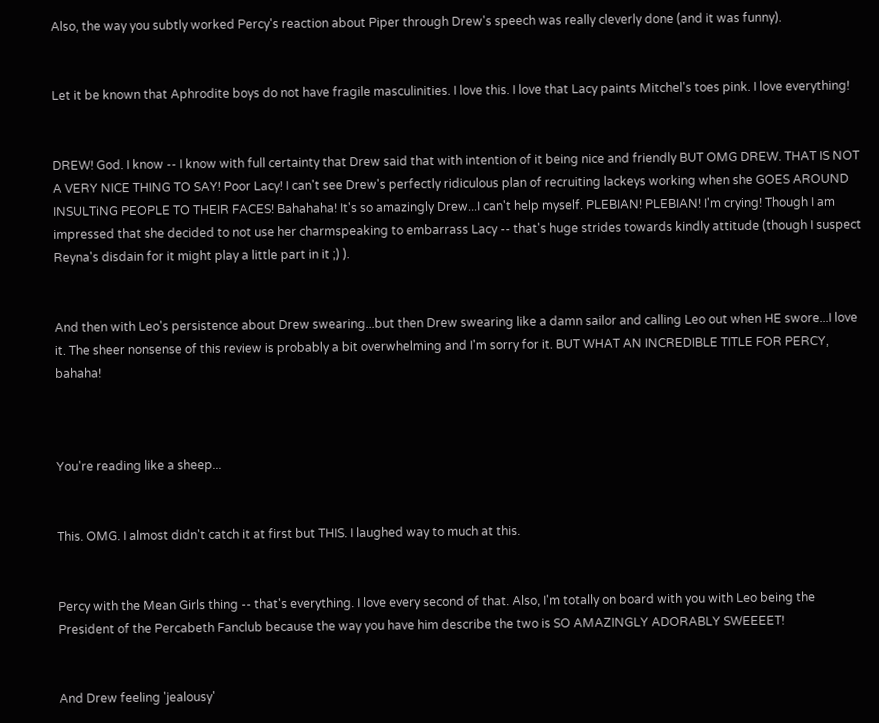Also, the way you subtly worked Percy's reaction about Piper through Drew's speech was really cleverly done (and it was funny).


Let it be known that Aphrodite boys do not have fragile masculinities. I love this. I love that Lacy paints Mitchel's toes pink. I love everything!


DREW! God. I know -- I know with full certainty that Drew said that with intention of it being nice and friendly BUT OMG DREW. THAT IS NOT A VERY NICE THING TO SAY! Poor Lacy! I can't see Drew's perfectly ridiculous plan of recruiting lackeys working when she GOES AROUND INSULTiNG PEOPLE TO THEIR FACES! Bahahaha! It's so amazingly Drew...I can't help myself. PLEBIAN! PLEBIAN! I'm crying! Though I am impressed that she decided to not use her charmspeaking to embarrass Lacy -- that's huge strides towards kindly attitude (though I suspect Reyna's disdain for it might play a little part in it ;) ).


And then with Leo's persistence about Drew swearing...but then Drew swearing like a damn sailor and calling Leo out when HE swore...I love it. The sheer nonsense of this review is probably a bit overwhelming and I'm sorry for it. BUT WHAT AN INCREDIBLE TITLE FOR PERCY, bahaha!



You're reading like a sheep...


This. OMG. I almost didn't catch it at first but THIS. I laughed way to much at this.


Percy with the Mean Girls thing -- that's everything. I love every second of that. Also, I'm totally on board with you with Leo being the President of the Percabeth Fanclub because the way you have him describe the two is SO AMAZINGLY ADORABLY SWEEEET!


And Drew feeling 'jealousy'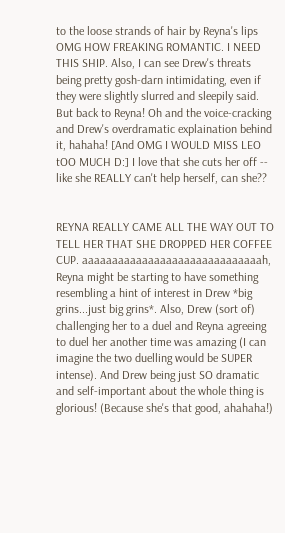to the loose strands of hair by Reyna's lips OMG HOW FREAKING ROMANTIC. I NEED THIS SHIP. Also, I can see Drew's threats being pretty gosh-darn intimidating, even if they were slightly slurred and sleepily said. But back to Reyna! Oh and the voice-cracking and Drew's overdramatic explaination behind it, hahaha! [And OMG I WOULD MISS LEO tOO MUCH D:] I love that she cuts her off -- like she REALLY can't help herself, can she??


REYNA REALLY CAME ALL THE WAY OUT TO TELL HER THAT SHE DROPPED HER COFFEE CUP. aaaaaaaaaaaaaaaaaaaaaaaaaaaaaah, Reyna might be starting to have something resembling a hint of interest in Drew *big grins...just big grins*. Also, Drew (sort of) challenging her to a duel and Reyna agreeing to duel her another time was amazing (I can imagine the two duelling would be SUPER intense). And Drew being just SO dramatic and self-important about the whole thing is glorious! (Because she's that good, ahahaha!)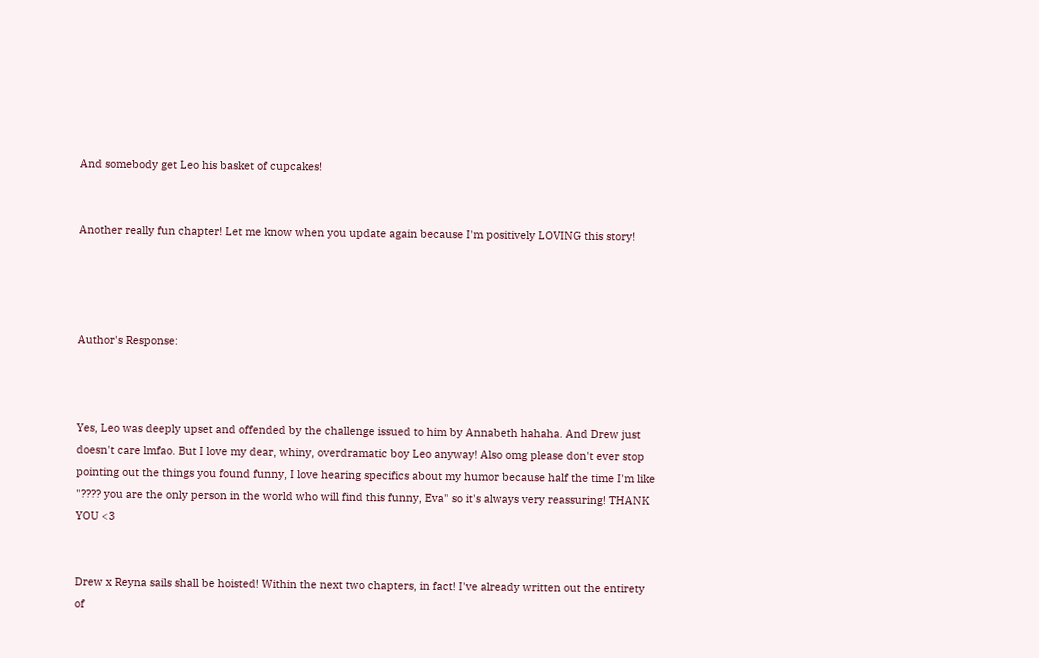And somebody get Leo his basket of cupcakes!


Another really fun chapter! Let me know when you update again because I'm positively LOVING this story!




Author's Response:



Yes, Leo was deeply upset and offended by the challenge issued to him by Annabeth hahaha. And Drew just doesn't care lmfao. But I love my dear, whiny, overdramatic boy Leo anyway! Also omg please don't ever stop pointing out the things you found funny, I love hearing specifics about my humor because half the time I'm like "???? you are the only person in the world who will find this funny, Eva" so it's always very reassuring! THANK YOU <3


Drew x Reyna sails shall be hoisted! Within the next two chapters, in fact! I've already written out the entirety of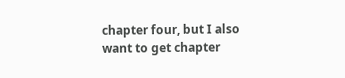chapter four, but I also want to get chapter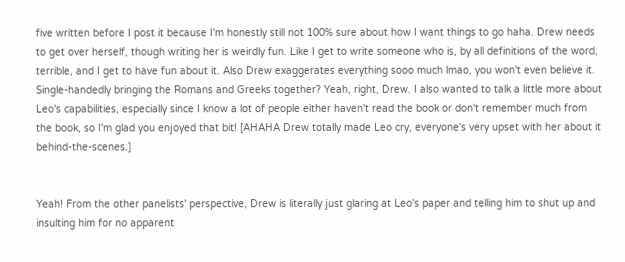five written before I post it because I'm honestly still not 100% sure about how I want things to go haha. Drew needs to get over herself, though writing her is weirdly fun. Like I get to write someone who is, by all definitions of the word, terrible, and I get to have fun about it. Also Drew exaggerates everything sooo much lmao, you won't even believe it. Single-handedly bringing the Romans and Greeks together? Yeah, right, Drew. I also wanted to talk a little more about Leo's capabilities, especially since I know a lot of people either haven't read the book or don't remember much from the book, so I'm glad you enjoyed that bit! [AHAHA Drew totally made Leo cry, everyone's very upset with her about it behind-the-scenes.]


Yeah! From the other panelists' perspective, Drew is literally just glaring at Leo's paper and telling him to shut up and insulting him for no apparent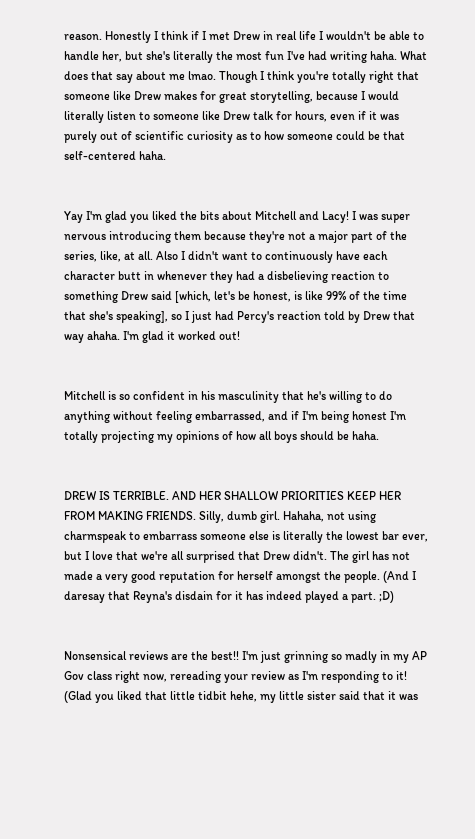reason. Honestly I think if I met Drew in real life I wouldn't be able to handle her, but she's literally the most fun I've had writing haha. What does that say about me lmao. Though I think you're totally right that someone like Drew makes for great storytelling, because I would literally listen to someone like Drew talk for hours, even if it was purely out of scientific curiosity as to how someone could be that self-centered haha.


Yay I'm glad you liked the bits about Mitchell and Lacy! I was super nervous introducing them because they're not a major part of the series, like, at all. Also I didn't want to continuously have each character butt in whenever they had a disbelieving reaction to something Drew said [which, let's be honest, is like 99% of the time that she's speaking], so I just had Percy's reaction told by Drew that way ahaha. I'm glad it worked out!


Mitchell is so confident in his masculinity that he's willing to do anything without feeling embarrassed, and if I'm being honest I'm totally projecting my opinions of how all boys should be haha.


DREW IS TERRIBLE. AND HER SHALLOW PRIORITIES KEEP HER FROM MAKING FRIENDS. Silly, dumb girl. Hahaha, not using charmspeak to embarrass someone else is literally the lowest bar ever, but I love that we're all surprised that Drew didn't. The girl has not made a very good reputation for herself amongst the people. (And I daresay that Reyna's disdain for it has indeed played a part. ;D)


Nonsensical reviews are the best!! I'm just grinning so madly in my AP Gov class right now, rereading your review as I'm responding to it! (Glad you liked that little tidbit hehe, my little sister said that it was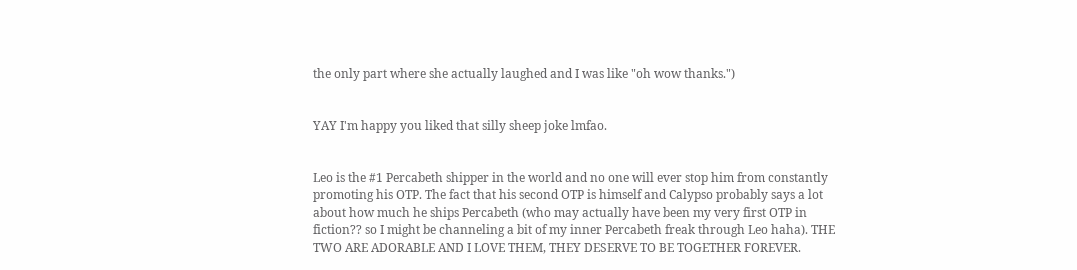the only part where she actually laughed and I was like "oh wow thanks.")


YAY I'm happy you liked that silly sheep joke lmfao.


Leo is the #1 Percabeth shipper in the world and no one will ever stop him from constantly promoting his OTP. The fact that his second OTP is himself and Calypso probably says a lot about how much he ships Percabeth (who may actually have been my very first OTP in fiction?? so I might be channeling a bit of my inner Percabeth freak through Leo haha). THE TWO ARE ADORABLE AND I LOVE THEM, THEY DESERVE TO BE TOGETHER FOREVER.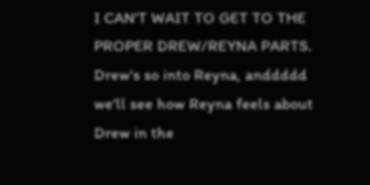I CAN'T WAIT TO GET TO THE PROPER DREW/REYNA PARTS. Drew's so into Reyna, anddddd we'll see how Reyna feels about Drew in the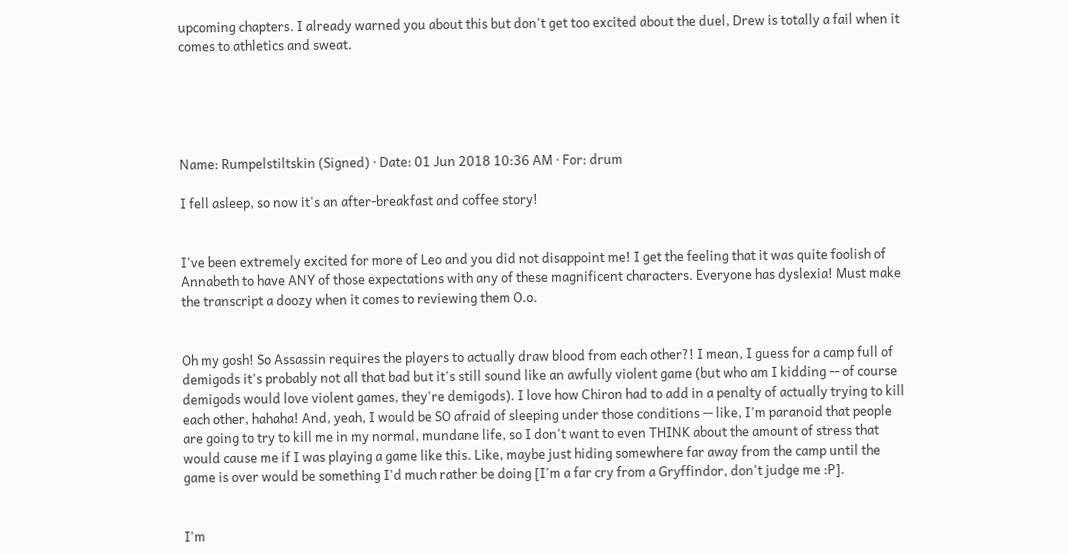upcoming chapters. I already warned you about this but don't get too excited about the duel, Drew is totally a fail when it comes to athletics and sweat.





Name: Rumpelstiltskin (Signed) · Date: 01 Jun 2018 10:36 AM · For: drum

I fell asleep, so now it's an after-breakfast and coffee story!


I've been extremely excited for more of Leo and you did not disappoint me! I get the feeling that it was quite foolish of Annabeth to have ANY of those expectations with any of these magnificent characters. Everyone has dyslexia! Must make the transcript a doozy when it comes to reviewing them O.o.


Oh my gosh! So Assassin requires the players to actually draw blood from each other?! I mean, I guess for a camp full of demigods it's probably not all that bad but it's still sound like an awfully violent game (but who am I kidding -- of course demigods would love violent games, they're demigods). I love how Chiron had to add in a penalty of actually trying to kill each other, hahaha! And, yeah, I would be SO afraid of sleeping under those conditions -- like, I'm paranoid that people are going to try to kill me in my normal, mundane life, so I don't want to even THINK about the amount of stress that would cause me if I was playing a game like this. Like, maybe just hiding somewhere far away from the camp until the game is over would be something I'd much rather be doing [I'm a far cry from a Gryffindor, don't judge me :P].


I'm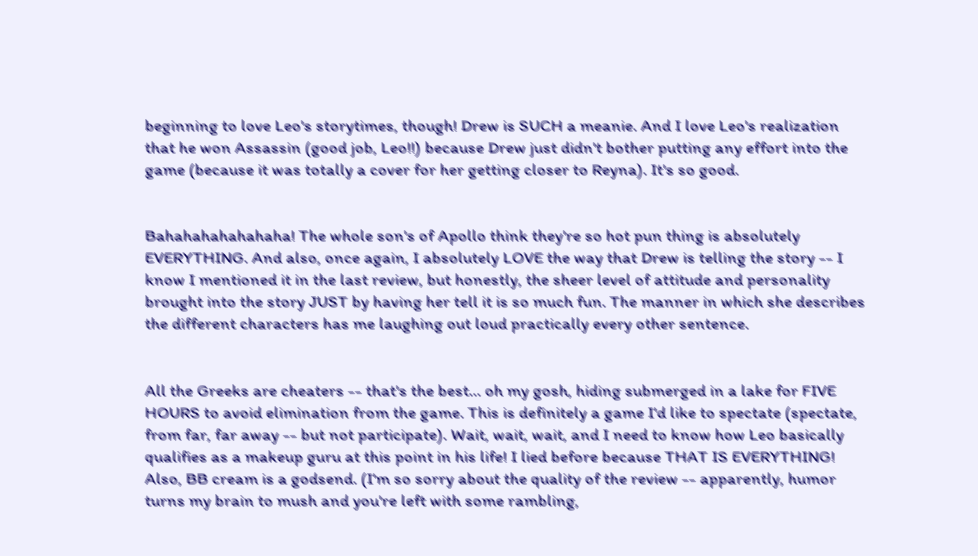beginning to love Leo's storytimes, though! Drew is SUCH a meanie. And I love Leo's realization that he won Assassin (good job, Leo!!) because Drew just didn't bother putting any effort into the game (because it was totally a cover for her getting closer to Reyna). It's so good.


Bahahahahahahaha! The whole son's of Apollo think they're so hot pun thing is absolutely EVERYTHING. And also, once again, I absolutely LOVE the way that Drew is telling the story -- I know I mentioned it in the last review, but honestly, the sheer level of attitude and personality brought into the story JUST by having her tell it is so much fun. The manner in which she describes the different characters has me laughing out loud practically every other sentence.


All the Greeks are cheaters -- that's the best... oh my gosh, hiding submerged in a lake for FIVE HOURS to avoid elimination from the game. This is definitely a game I'd like to spectate (spectate, from far, far away -- but not participate). Wait, wait, wait, and I need to know how Leo basically qualifies as a makeup guru at this point in his life! I lied before because THAT IS EVERYTHING! Also, BB cream is a godsend. (I'm so sorry about the quality of the review -- apparently, humor turns my brain to mush and you're left with some rambling,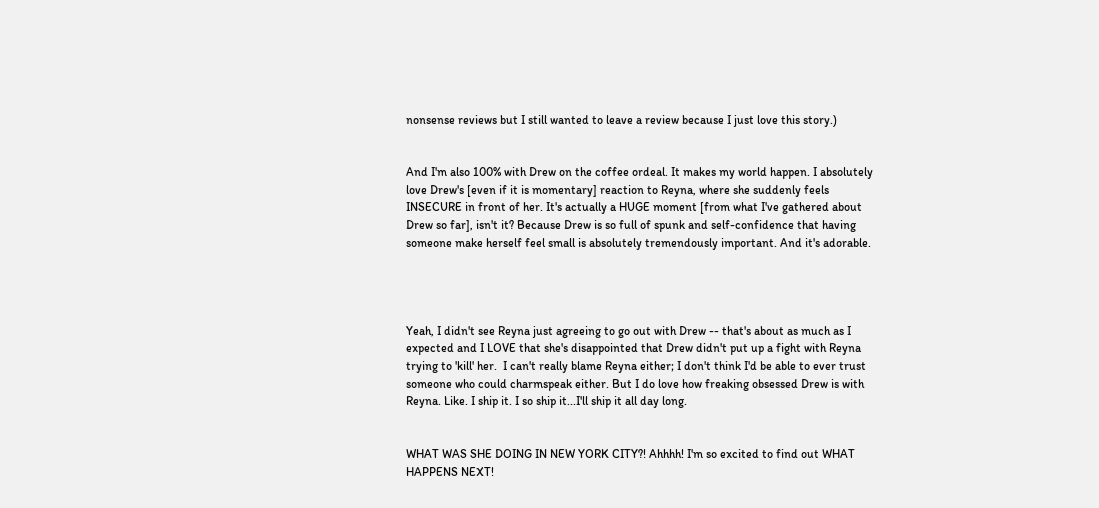nonsense reviews but I still wanted to leave a review because I just love this story.)


And I'm also 100% with Drew on the coffee ordeal. It makes my world happen. I absolutely love Drew's [even if it is momentary] reaction to Reyna, where she suddenly feels INSECURE in front of her. It's actually a HUGE moment [from what I've gathered about Drew so far], isn't it? Because Drew is so full of spunk and self-confidence that having someone make herself feel small is absolutely tremendously important. And it's adorable.




Yeah, I didn't see Reyna just agreeing to go out with Drew -- that's about as much as I expected and I LOVE that she's disappointed that Drew didn't put up a fight with Reyna trying to 'kill' her.  I can't really blame Reyna either; I don't think I'd be able to ever trust someone who could charmspeak either. But I do love how freaking obsessed Drew is with Reyna. Like. I ship it. I so ship it...I'll ship it all day long.


WHAT WAS SHE DOING IN NEW YORK CITY?! Ahhhh! I'm so excited to find out WHAT HAPPENS NEXT!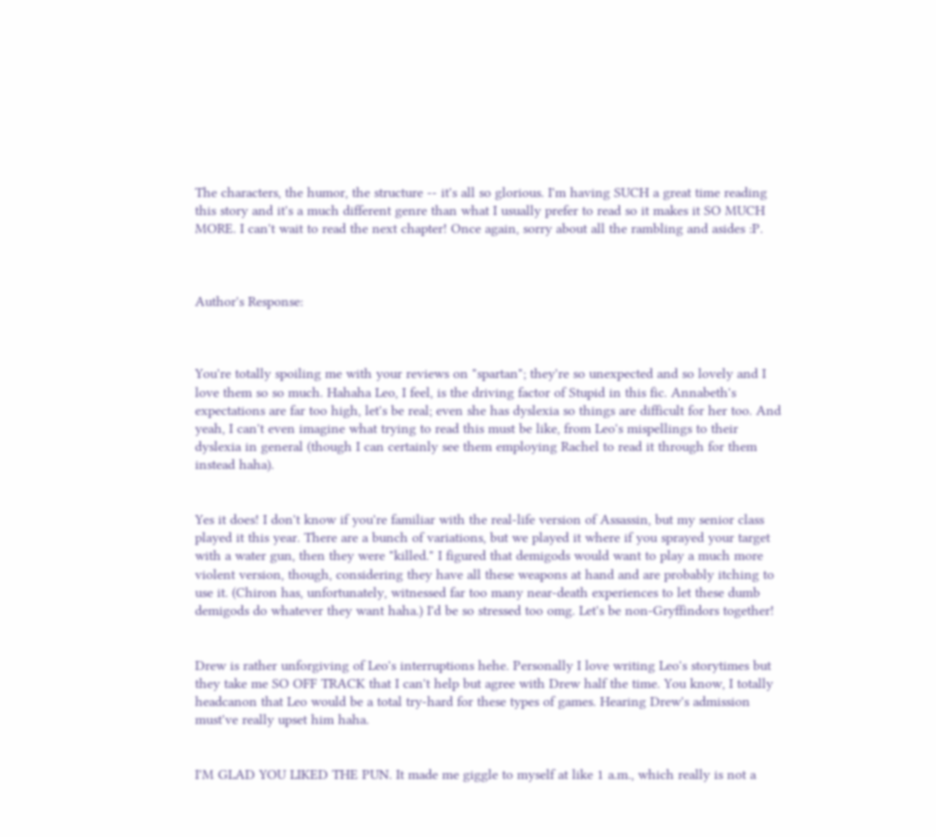The characters, the humor, the structure -- it's all so glorious. I'm having SUCH a great time reading this story and it's a much different genre than what I usually prefer to read so it makes it SO MUCH MORE. I can't wait to read the next chapter! Once again, sorry about all the rambling and asides :P.



Author's Response:



You're totally spoiling me with your reviews on "spartan"; they're so unexpected and so lovely and I love them so so much. Hahaha Leo, I feel, is the driving factor of Stupid in this fic. Annabeth's expectations are far too high, let's be real; even she has dyslexia so things are difficult for her too. And yeah, I can't even imagine what trying to read this must be like, from Leo's mispellings to their dyslexia in general (though I can certainly see them employing Rachel to read it through for them instead haha).


Yes it does! I don't know if you're familiar with the real-life version of Assassin, but my senior class played it this year. There are a bunch of variations, but we played it where if you sprayed your target with a water gun, then they were "killed." I figured that demigods would want to play a much more violent version, though, considering they have all these weapons at hand and are probably itching to use it. (Chiron has, unfortunately, witnessed far too many near-death experiences to let these dumb demigods do whatever they want haha.) I'd be so stressed too omg. Let's be non-Gryffindors together!


Drew is rather unforgiving of Leo's interruptions hehe. Personally I love writing Leo's storytimes but they take me SO OFF TRACK that I can't help but agree with Drew half the time. You know, I totally headcanon that Leo would be a total try-hard for these types of games. Hearing Drew's admission must've really upset him haha.


I'M GLAD YOU LIKED THE PUN. It made me giggle to myself at like 1 a.m., which really is not a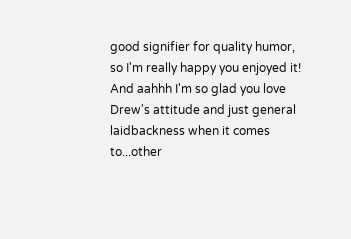good signifier for quality humor, so I'm really happy you enjoyed it! And aahhh I'm so glad you love Drew's attitude and just general laidbackness when it comes to...other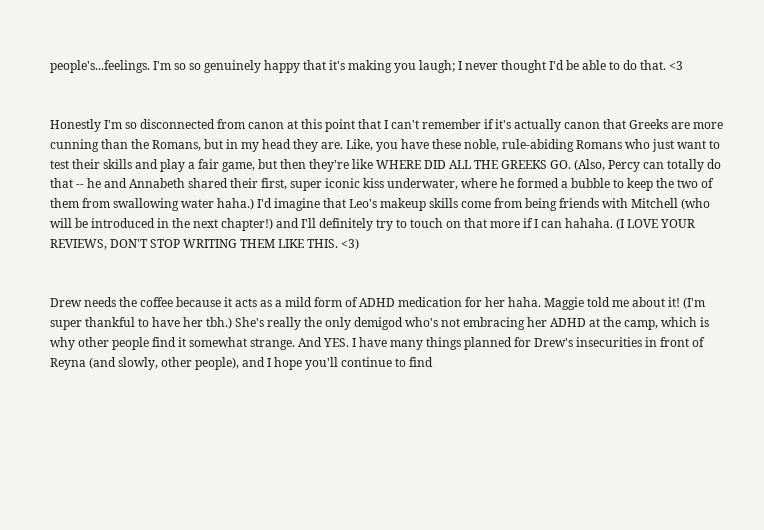people's...feelings. I'm so so genuinely happy that it's making you laugh; I never thought I'd be able to do that. <3


Honestly I'm so disconnected from canon at this point that I can't remember if it's actually canon that Greeks are more cunning than the Romans, but in my head they are. Like, you have these noble, rule-abiding Romans who just want to test their skills and play a fair game, but then they're like WHERE DID ALL THE GREEKS GO. (Also, Percy can totally do that -- he and Annabeth shared their first, super iconic kiss underwater, where he formed a bubble to keep the two of them from swallowing water haha.) I'd imagine that Leo's makeup skills come from being friends with Mitchell (who will be introduced in the next chapter!) and I'll definitely try to touch on that more if I can hahaha. (I LOVE YOUR REVIEWS, DON'T STOP WRITING THEM LIKE THIS. <3)


Drew needs the coffee because it acts as a mild form of ADHD medication for her haha. Maggie told me about it! (I'm super thankful to have her tbh.) She's really the only demigod who's not embracing her ADHD at the camp, which is why other people find it somewhat strange. And YES. I have many things planned for Drew's insecurities in front of Reyna (and slowly, other people), and I hope you'll continue to find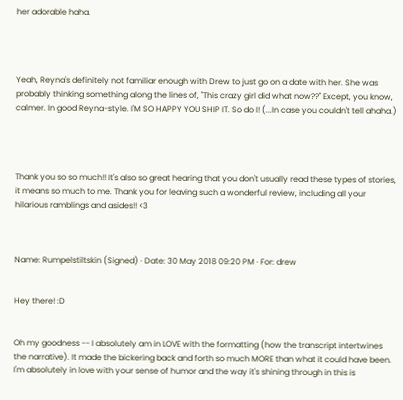her adorable haha.




Yeah, Reyna's definitely not familiar enough with Drew to just go on a date with her. She was probably thinking something along the lines of, "This crazy girl did what now??" Except, you know, calmer. In good Reyna-style. I'M SO HAPPY YOU SHIP IT. So do I! (...In case you couldn't tell ahaha.)




Thank you so so much!! It's also so great hearing that you don't usually read these types of stories, it means so much to me. Thank you for leaving such a wonderful review, including all your hilarious ramblings and asides!! <3



Name: Rumpelstiltskin (Signed) · Date: 30 May 2018 09:20 PM · For: drew


Hey there! :D


Oh my goodness -- I absolutely am in LOVE with the formatting (how the transcript intertwines the narrative). It made the bickering back and forth so much MORE than what it could have been. I'm absolutely in love with your sense of humor and the way it's shining through in this is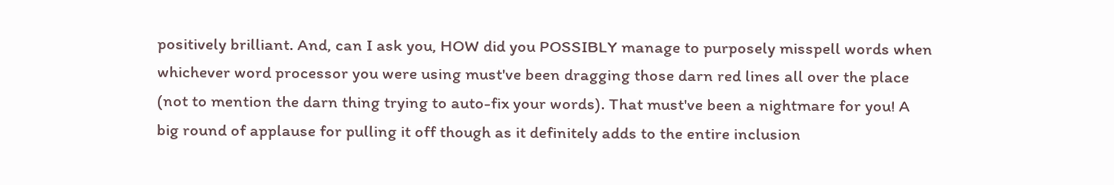positively brilliant. And, can I ask you, HOW did you POSSIBLY manage to purposely misspell words when whichever word processor you were using must've been dragging those darn red lines all over the place (not to mention the darn thing trying to auto-fix your words). That must've been a nightmare for you! A big round of applause for pulling it off though as it definitely adds to the entire inclusion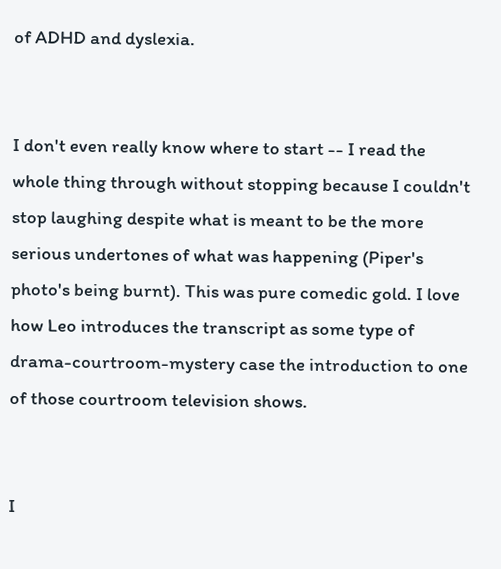of ADHD and dyslexia.


I don't even really know where to start -- I read the whole thing through without stopping because I couldn't stop laughing despite what is meant to be the more serious undertones of what was happening (Piper's photo's being burnt). This was pure comedic gold. I love how Leo introduces the transcript as some type of drama-courtroom-mystery case the introduction to one of those courtroom television shows.


I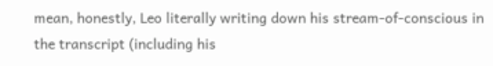mean, honestly, Leo literally writing down his stream-of-conscious in the transcript (including his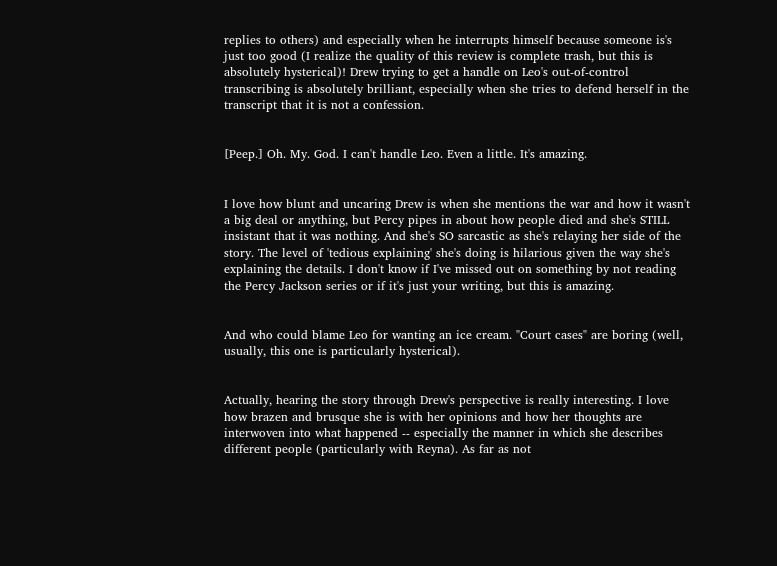replies to others) and especially when he interrupts himself because someone is's just too good (I realize the quality of this review is complete trash, but this is absolutely hysterical)! Drew trying to get a handle on Leo's out-of-control transcribing is absolutely brilliant, especially when she tries to defend herself in the transcript that it is not a confession.


[Peep.] Oh. My. God. I can't handle Leo. Even a little. It's amazing.


I love how blunt and uncaring Drew is when she mentions the war and how it wasn't a big deal or anything, but Percy pipes in about how people died and she's STILL insistant that it was nothing. And she's SO sarcastic as she's relaying her side of the story. The level of 'tedious explaining' she's doing is hilarious given the way she's explaining the details. I don't know if I've missed out on something by not reading the Percy Jackson series or if it's just your writing, but this is amazing.


And who could blame Leo for wanting an ice cream. "Court cases" are boring (well, usually, this one is particularly hysterical).


Actually, hearing the story through Drew's perspective is really interesting. I love how brazen and brusque she is with her opinions and how her thoughts are interwoven into what happened -- especially the manner in which she describes different people (particularly with Reyna). As far as not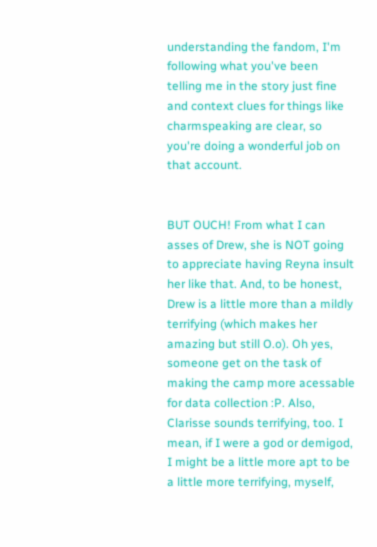understanding the fandom, I'm following what you've been telling me in the story just fine and context clues for things like charmspeaking are clear, so you're doing a wonderful job on that account.


BUT OUCH! From what I can asses of Drew, she is NOT going to appreciate having Reyna insult her like that. And, to be honest, Drew is a little more than a mildly terrifying (which makes her amazing but still O.o). Oh yes, someone get on the task of making the camp more acessable for data collection :P. Also, Clarisse sounds terrifying, too. I mean, if I were a god or demigod, I might be a little more apt to be a little more terrifying, myself,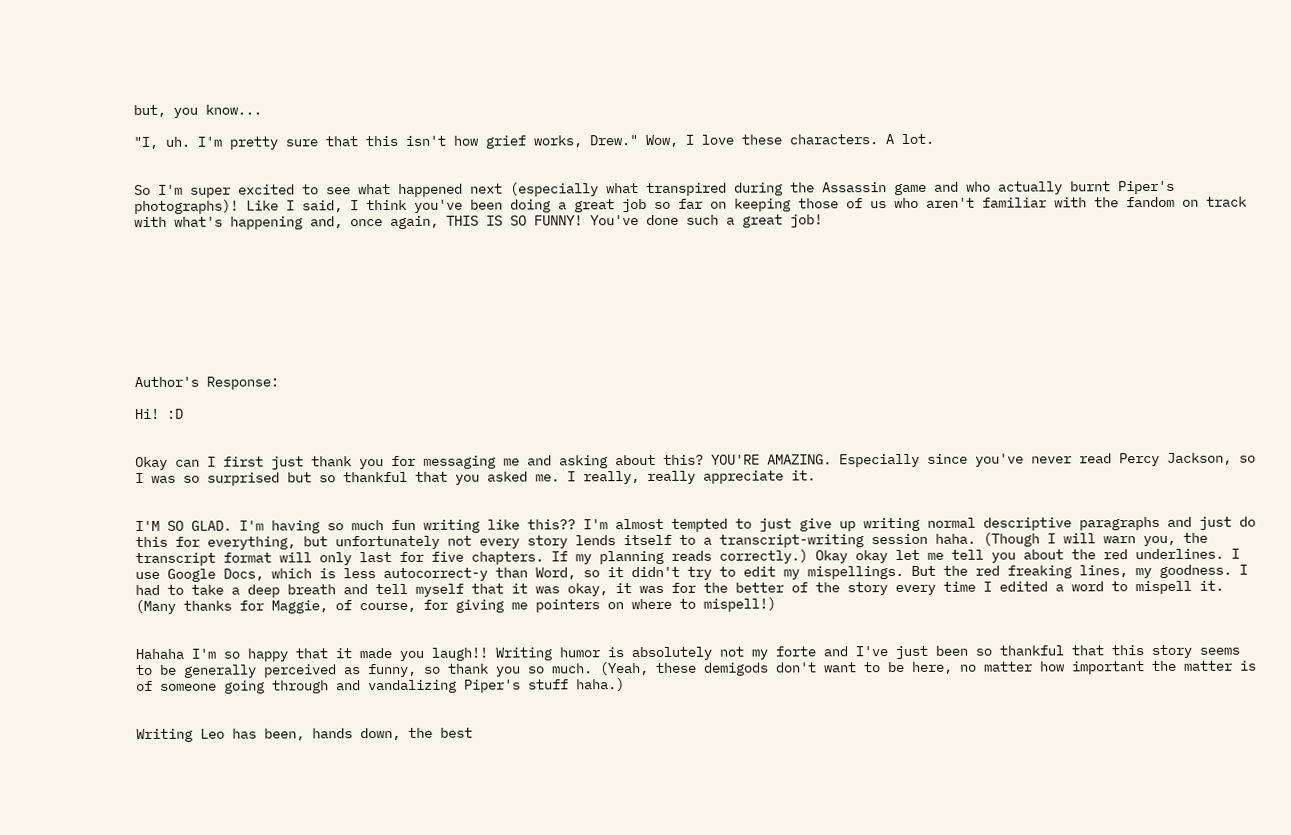but, you know...

"I, uh. I'm pretty sure that this isn't how grief works, Drew." Wow, I love these characters. A lot.


So I'm super excited to see what happened next (especially what transpired during the Assassin game and who actually burnt Piper's photographs)! Like I said, I think you've been doing a great job so far on keeping those of us who aren't familiar with the fandom on track with what's happening and, once again, THIS IS SO FUNNY! You've done such a great job!









Author's Response:

Hi! :D


Okay can I first just thank you for messaging me and asking about this? YOU'RE AMAZING. Especially since you've never read Percy Jackson, so I was so surprised but so thankful that you asked me. I really, really appreciate it.


I'M SO GLAD. I'm having so much fun writing like this?? I'm almost tempted to just give up writing normal descriptive paragraphs and just do this for everything, but unfortunately not every story lends itself to a transcript-writing session haha. (Though I will warn you, the transcript format will only last for five chapters. If my planning reads correctly.) Okay okay let me tell you about the red underlines. I use Google Docs, which is less autocorrect-y than Word, so it didn't try to edit my mispellings. But the red freaking lines, my goodness. I had to take a deep breath and tell myself that it was okay, it was for the better of the story every time I edited a word to mispell it. (Many thanks for Maggie, of course, for giving me pointers on where to mispell!)


Hahaha I'm so happy that it made you laugh!! Writing humor is absolutely not my forte and I've just been so thankful that this story seems to be generally perceived as funny, so thank you so much. (Yeah, these demigods don't want to be here, no matter how important the matter is of someone going through and vandalizing Piper's stuff haha.)


Writing Leo has been, hands down, the best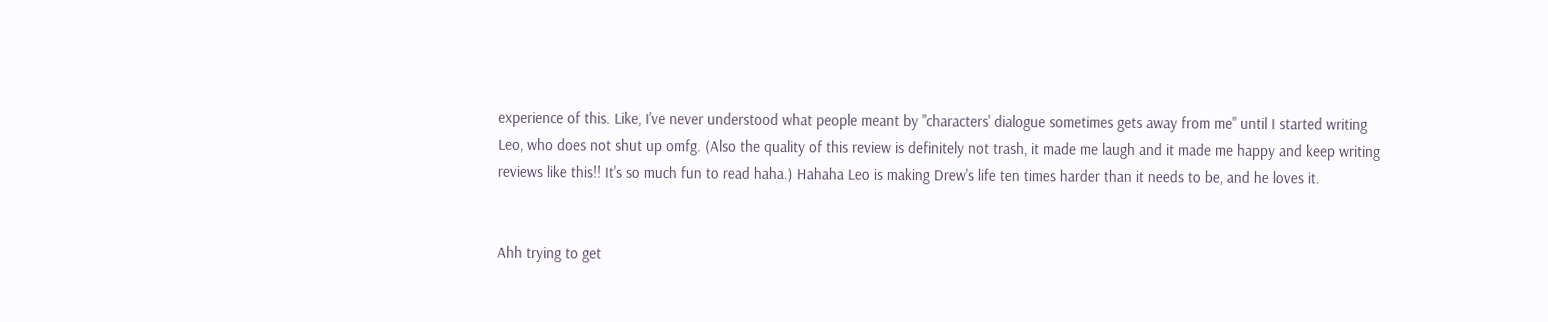experience of this. Like, I've never understood what people meant by "characters' dialogue sometimes gets away from me" until I started writing Leo, who does not shut up omfg. (Also the quality of this review is definitely not trash, it made me laugh and it made me happy and keep writing reviews like this!! It's so much fun to read haha.) Hahaha Leo is making Drew's life ten times harder than it needs to be, and he loves it.


Ahh trying to get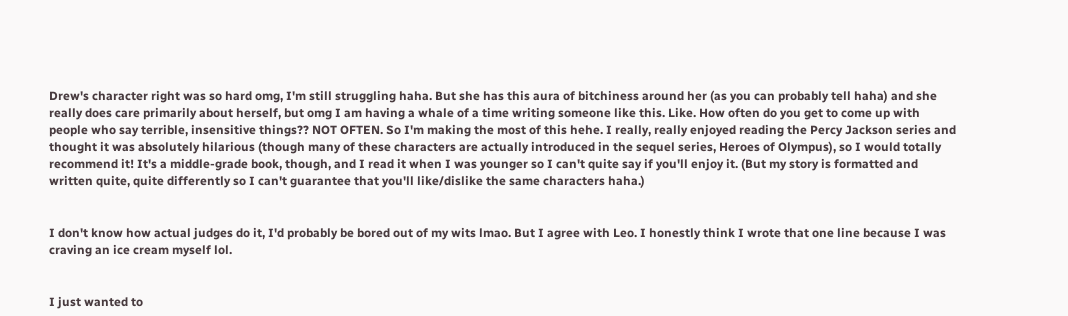Drew's character right was so hard omg, I'm still struggling haha. But she has this aura of bitchiness around her (as you can probably tell haha) and she really does care primarily about herself, but omg I am having a whale of a time writing someone like this. Like. How often do you get to come up with people who say terrible, insensitive things?? NOT OFTEN. So I'm making the most of this hehe. I really, really enjoyed reading the Percy Jackson series and thought it was absolutely hilarious (though many of these characters are actually introduced in the sequel series, Heroes of Olympus), so I would totally recommend it! It's a middle-grade book, though, and I read it when I was younger so I can't quite say if you'll enjoy it. (But my story is formatted and written quite, quite differently so I can't guarantee that you'll like/dislike the same characters haha.)


I don't know how actual judges do it, I'd probably be bored out of my wits lmao. But I agree with Leo. I honestly think I wrote that one line because I was craving an ice cream myself lol.


I just wanted to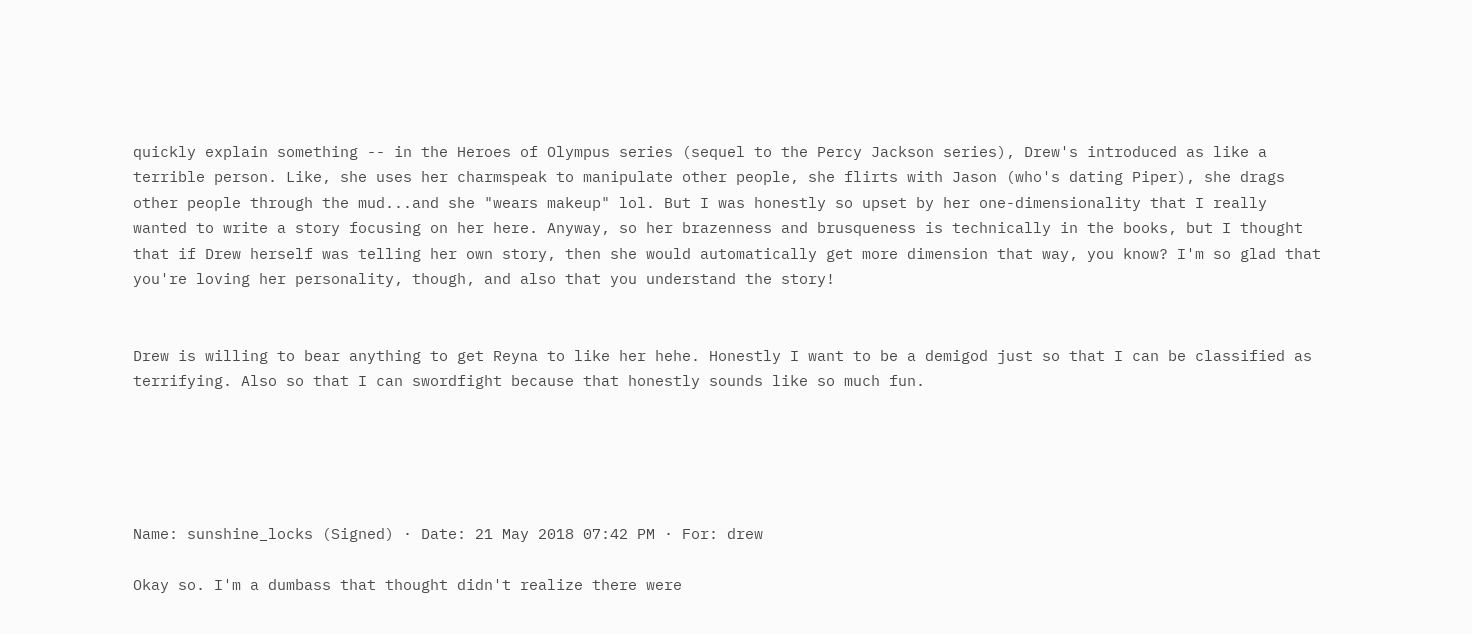quickly explain something -- in the Heroes of Olympus series (sequel to the Percy Jackson series), Drew's introduced as like a terrible person. Like, she uses her charmspeak to manipulate other people, she flirts with Jason (who's dating Piper), she drags other people through the mud...and she "wears makeup" lol. But I was honestly so upset by her one-dimensionality that I really wanted to write a story focusing on her here. Anyway, so her brazenness and brusqueness is technically in the books, but I thought that if Drew herself was telling her own story, then she would automatically get more dimension that way, you know? I'm so glad that you're loving her personality, though, and also that you understand the story!


Drew is willing to bear anything to get Reyna to like her hehe. Honestly I want to be a demigod just so that I can be classified as terrifying. Also so that I can swordfight because that honestly sounds like so much fun.





Name: sunshine_locks (Signed) · Date: 21 May 2018 07:42 PM · For: drew

Okay so. I'm a dumbass that thought didn't realize there were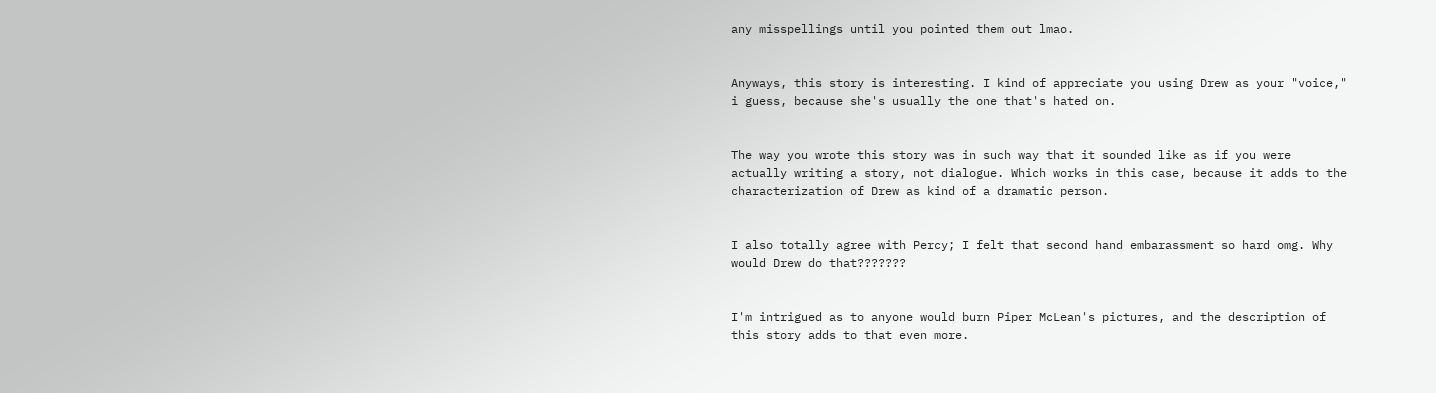any misspellings until you pointed them out lmao.


Anyways, this story is interesting. I kind of appreciate you using Drew as your "voice," i guess, because she's usually the one that's hated on.


The way you wrote this story was in such way that it sounded like as if you were actually writing a story, not dialogue. Which works in this case, because it adds to the characterization of Drew as kind of a dramatic person.


I also totally agree with Percy; I felt that second hand embarassment so hard omg. Why would Drew do that???????


I'm intrigued as to anyone would burn Piper McLean's pictures, and the description of this story adds to that even more.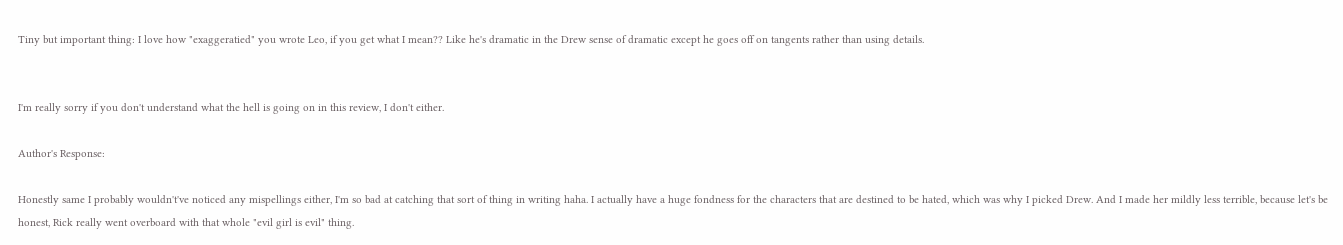Tiny but important thing: I love how "exaggeratied" you wrote Leo, if you get what I mean?? Like he's dramatic in the Drew sense of dramatic except he goes off on tangents rather than using details.


I'm really sorry if you don't understand what the hell is going on in this review, I don't either.

Author's Response:

Honestly same I probably wouldn't've noticed any mispellings either, I'm so bad at catching that sort of thing in writing haha. I actually have a huge fondness for the characters that are destined to be hated, which was why I picked Drew. And I made her mildly less terrible, because let's be honest, Rick really went overboard with that whole "evil girl is evil" thing.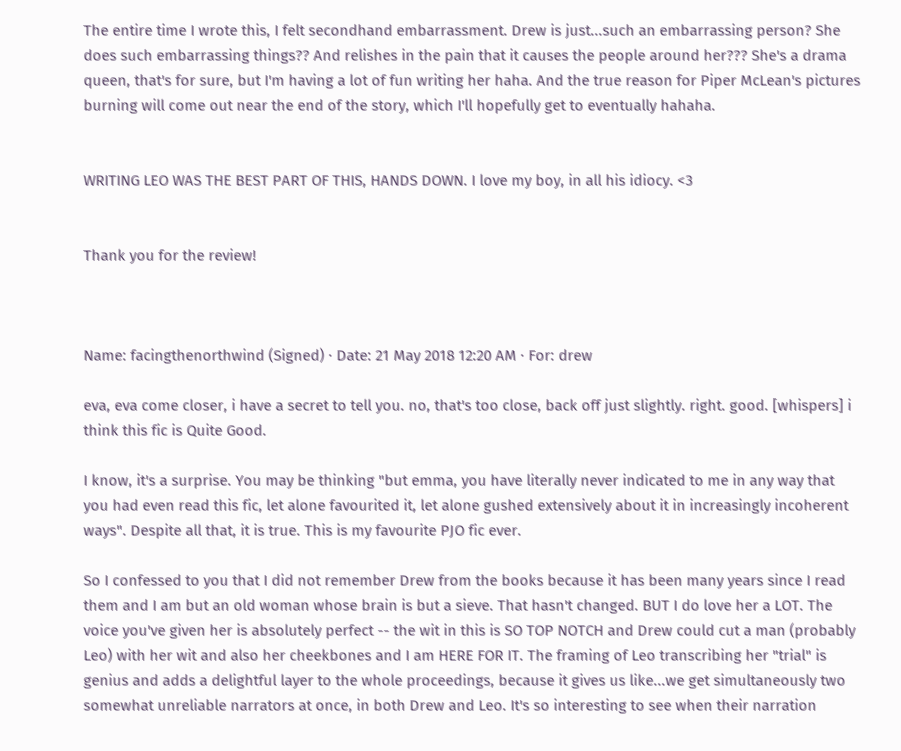The entire time I wrote this, I felt secondhand embarrassment. Drew is just...such an embarrassing person? She does such embarrassing things?? And relishes in the pain that it causes the people around her??? She's a drama queen, that's for sure, but I'm having a lot of fun writing her haha. And the true reason for Piper McLean's pictures burning will come out near the end of the story, which I'll hopefully get to eventually hahaha.


WRITING LEO WAS THE BEST PART OF THIS, HANDS DOWN. I love my boy, in all his idiocy. <3


Thank you for the review!



Name: facingthenorthwind (Signed) · Date: 21 May 2018 12:20 AM · For: drew

eva, eva come closer, i have a secret to tell you. no, that's too close, back off just slightly. right. good. [whispers] i think this fic is Quite Good.

I know, it's a surprise. You may be thinking "but emma, you have literally never indicated to me in any way that you had even read this fic, let alone favourited it, let alone gushed extensively about it in increasingly incoherent ways". Despite all that, it is true. This is my favourite PJO fic ever.

So I confessed to you that I did not remember Drew from the books because it has been many years since I read them and I am but an old woman whose brain is but a sieve. That hasn't changed. BUT I do love her a LOT. The voice you've given her is absolutely perfect -- the wit in this is SO TOP NOTCH and Drew could cut a man (probably Leo) with her wit and also her cheekbones and I am HERE FOR IT. The framing of Leo transcribing her "trial" is genius and adds a delightful layer to the whole proceedings, because it gives us like...we get simultaneously two somewhat unreliable narrators at once, in both Drew and Leo. It's so interesting to see when their narration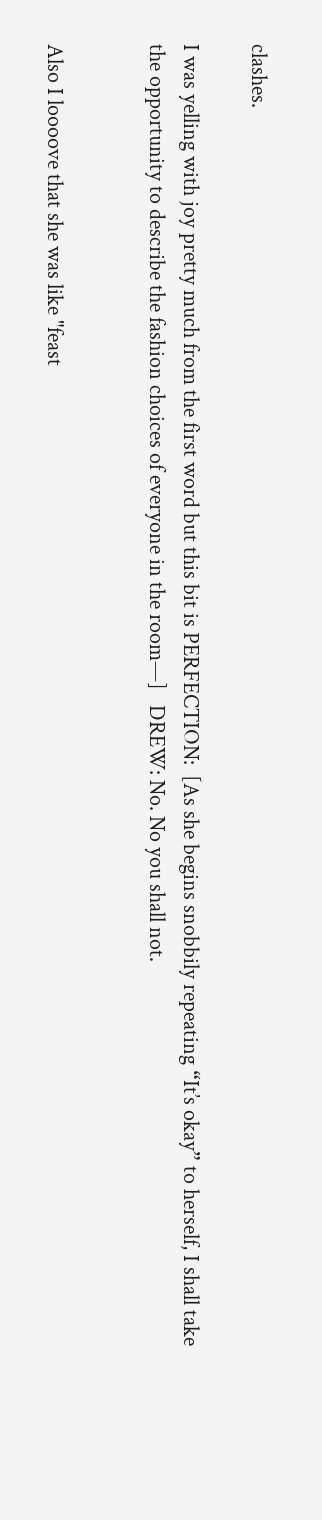clashes.

I was yelling with joy pretty much from the first word but this bit is PERFECTION:  [As she begins snobbily repeating “It’s okay” to herself, I shall take the opportunity to describe the fashion choices of everyone in the room—]   DREW: No. No you shall not.


Also I loooove that she was like "feast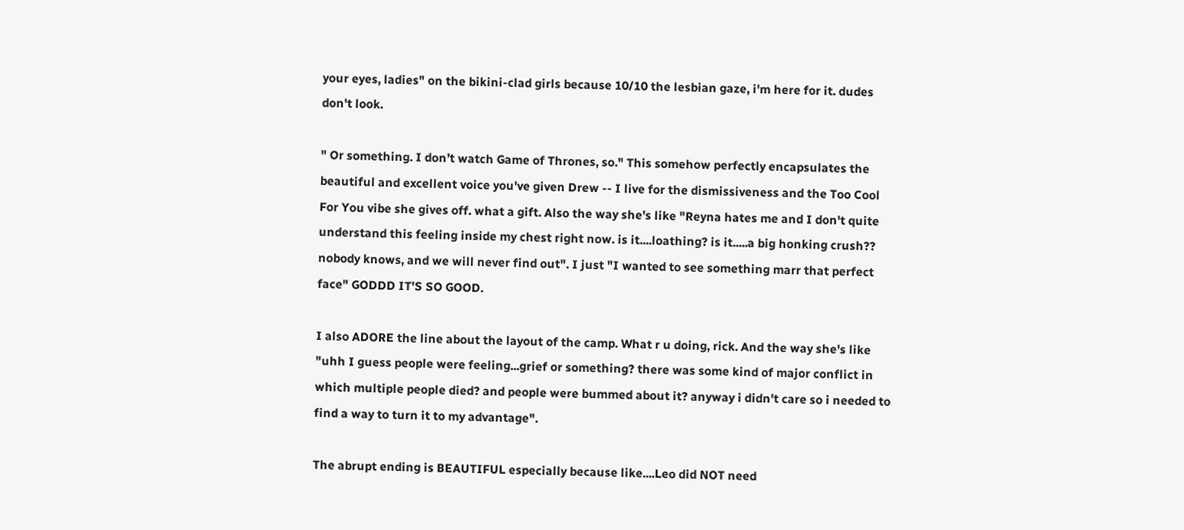your eyes, ladies" on the bikini-clad girls because 10/10 the lesbian gaze, i'm here for it. dudes don't look.

" Or something. I don’t watch Game of Thrones, so." This somehow perfectly encapsulates the beautiful and excellent voice you've given Drew -- I live for the dismissiveness and the Too Cool For You vibe she gives off. what a gift. Also the way she's like "Reyna hates me and I don't quite understand this feeling inside my chest right now. is it....loathing? is it.....a big honking crush?? nobody knows, and we will never find out". I just "I wanted to see something marr that perfect face" GODDD IT'S SO GOOD.

I also ADORE the line about the layout of the camp. What r u doing, rick. And the way she's like "uhh I guess people were feeling...grief or something? there was some kind of major conflict in which multiple people died? and people were bummed about it? anyway i didn't care so i needed to find a way to turn it to my advantage".

The abrupt ending is BEAUTIFUL especially because like....Leo did NOT need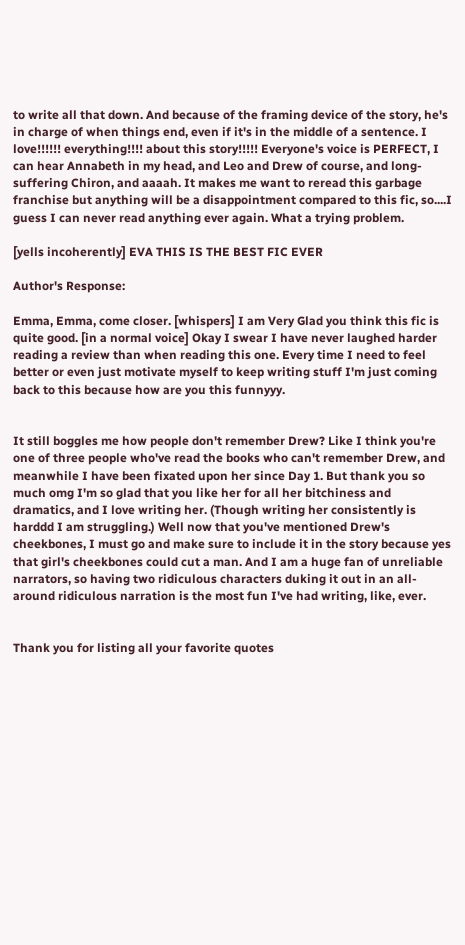to write all that down. And because of the framing device of the story, he's in charge of when things end, even if it's in the middle of a sentence. I love!!!!!! everything!!!! about this story!!!!! Everyone's voice is PERFECT, I can hear Annabeth in my head, and Leo and Drew of course, and long-suffering Chiron, and aaaah. It makes me want to reread this garbage franchise but anything will be a disappointment compared to this fic, so....I guess I can never read anything ever again. What a trying problem.

[yells incoherently] EVA THIS IS THE BEST FIC EVER

Author's Response:

Emma, Emma, come closer. [whispers] I am Very Glad you think this fic is quite good. [in a normal voice] Okay I swear I have never laughed harder reading a review than when reading this one. Every time I need to feel better or even just motivate myself to keep writing stuff I'm just coming back to this because how are you this funnyyy.


It still boggles me how people don't remember Drew? Like I think you're one of three people who've read the books who can't remember Drew, and meanwhile I have been fixated upon her since Day 1. But thank you so much omg I'm so glad that you like her for all her bitchiness and dramatics, and I love writing her. (Though writing her consistently is harddd I am struggling.) Well now that you've mentioned Drew's cheekbones, I must go and make sure to include it in the story because yes that girl's cheekbones could cut a man. And I am a huge fan of unreliable narrators, so having two ridiculous characters duking it out in an all-around ridiculous narration is the most fun I've had writing, like, ever.


Thank you for listing all your favorite quotes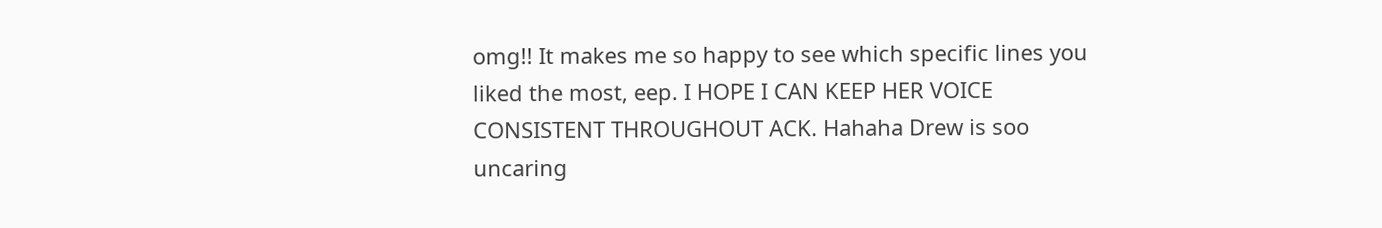omg!! It makes me so happy to see which specific lines you liked the most, eep. I HOPE I CAN KEEP HER VOICE CONSISTENT THROUGHOUT ACK. Hahaha Drew is soo uncaring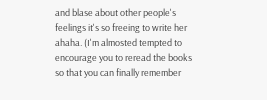and blase about other people's feelings it's so freeing to write her ahaha. (I'm almosted tempted to encourage you to reread the books so that you can finally remember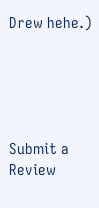Drew hehe.)





Submit a Review